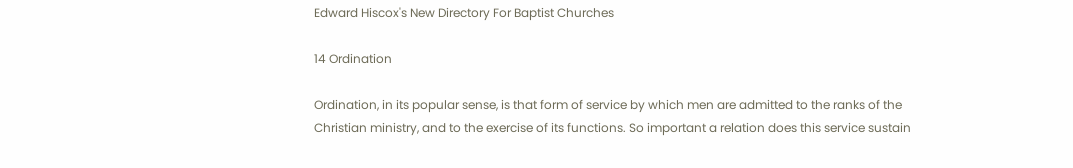Edward Hiscox's New Directory For Baptist Churches

14 Ordination

Ordination, in its popular sense, is that form of service by which men are admitted to the ranks of the Christian ministry, and to the exercise of its functions. So important a relation does this service sustain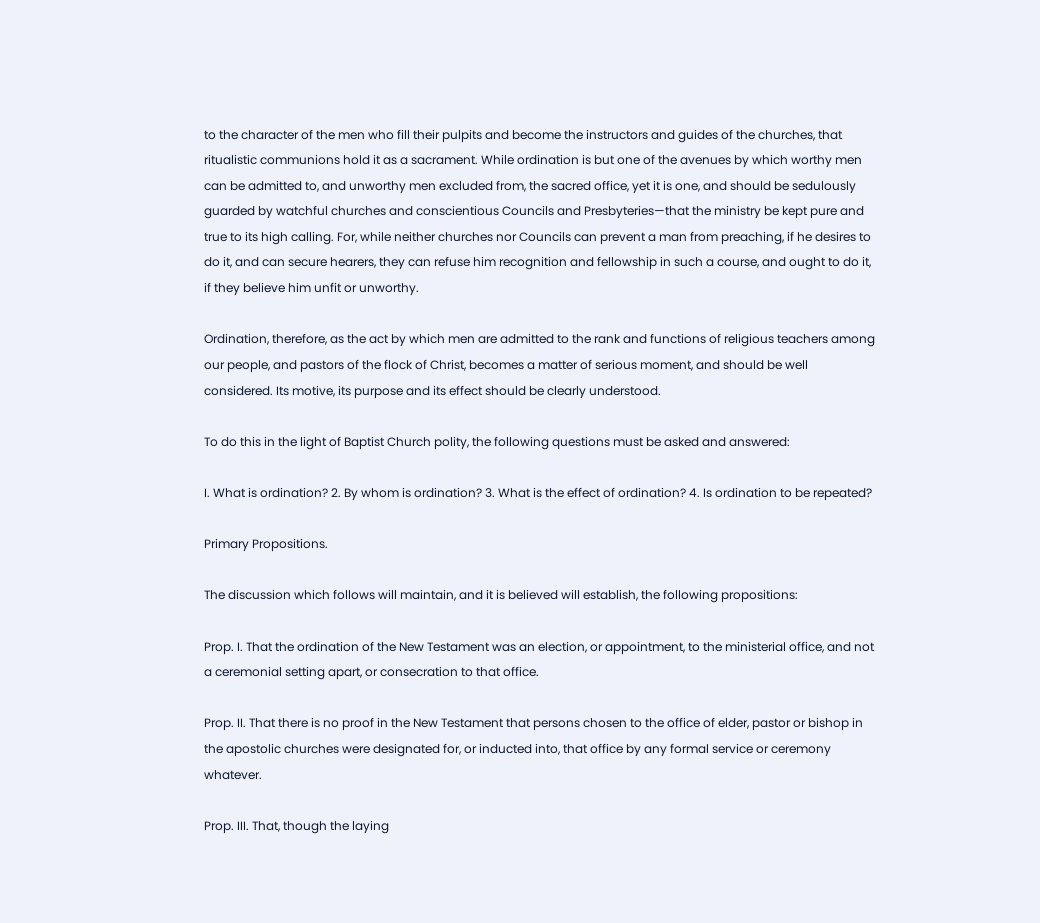to the character of the men who fill their pulpits and become the instructors and guides of the churches, that ritualistic communions hold it as a sacrament. While ordination is but one of the avenues by which worthy men can be admitted to, and unworthy men excluded from, the sacred office, yet it is one, and should be sedulously guarded by watchful churches and conscientious Councils and Presbyteries—that the ministry be kept pure and true to its high calling. For, while neither churches nor Councils can prevent a man from preaching, if he desires to do it, and can secure hearers, they can refuse him recognition and fellowship in such a course, and ought to do it, if they believe him unfit or unworthy.

Ordination, therefore, as the act by which men are admitted to the rank and functions of religious teachers among our people, and pastors of the flock of Christ, becomes a matter of serious moment, and should be well considered. Its motive, its purpose and its effect should be clearly understood.

To do this in the light of Baptist Church polity, the following questions must be asked and answered:

I. What is ordination? 2. By whom is ordination? 3. What is the effect of ordination? 4. Is ordination to be repeated?

Primary Propositions.

The discussion which follows will maintain, and it is believed will establish, the following propositions:

Prop. I. That the ordination of the New Testament was an election, or appointment, to the ministerial office, and not a ceremonial setting apart, or consecration to that office.

Prop. II. That there is no proof in the New Testament that persons chosen to the office of elder, pastor or bishop in the apostolic churches were designated for, or inducted into, that office by any formal service or ceremony whatever.

Prop. III. That, though the laying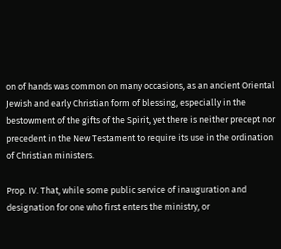on of hands was common on many occasions, as an ancient Oriental Jewish and early Christian form of blessing, especially in the bestowment of the gifts of the Spirit, yet there is neither precept nor precedent in the New Testament to require its use in the ordination of Christian ministers.

Prop. IV. That, while some public service of inauguration and designation for one who first enters the ministry, or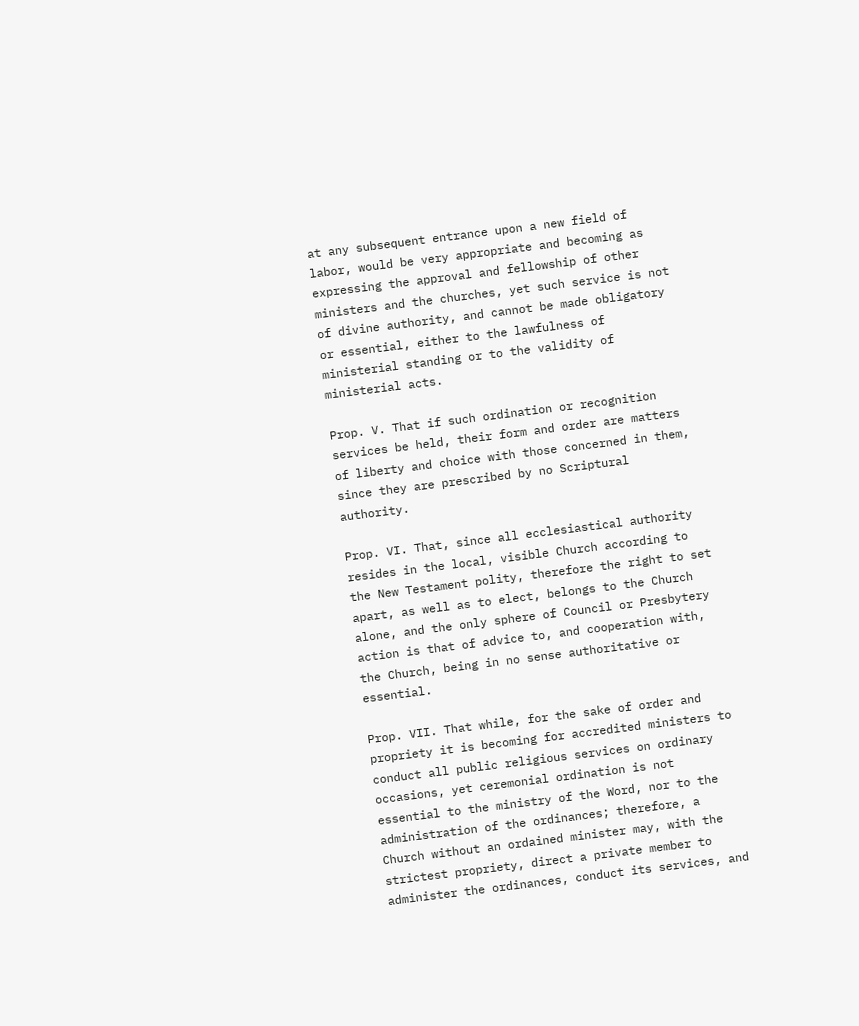at any subsequent entrance upon a new field of labor, would be very appropriate and becoming as expressing the approval and fellowship of other ministers and the churches, yet such service is not of divine authority, and cannot be made obligatory or essential, either to the lawfulness of ministerial standing or to the validity of ministerial acts.

Prop. V. That if such ordination or recognition services be held, their form and order are matters of liberty and choice with those concerned in them, since they are prescribed by no Scriptural authority.

Prop. VI. That, since all ecclesiastical authority resides in the local, visible Church according to the New Testament polity, therefore the right to set apart, as well as to elect, belongs to the Church alone, and the only sphere of Council or Presbytery action is that of advice to, and cooperation with, the Church, being in no sense authoritative or essential.

Prop. VII. That while, for the sake of order and propriety it is becoming for accredited ministers to conduct all public religious services on ordinary occasions, yet ceremonial ordination is not essential to the ministry of the Word, nor to the administration of the ordinances; therefore, a Church without an ordained minister may, with the strictest propriety, direct a private member to administer the ordinances, conduct its services, and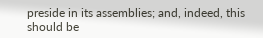preside in its assemblies; and, indeed, this should be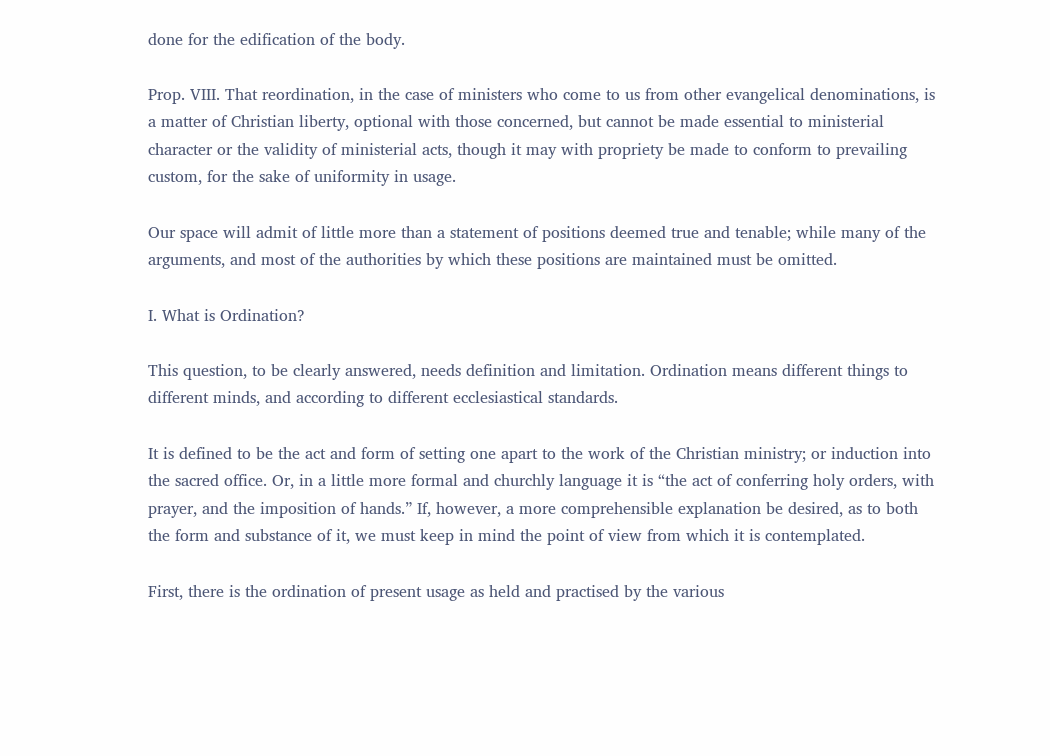done for the edification of the body.

Prop. VIII. That reordination, in the case of ministers who come to us from other evangelical denominations, is a matter of Christian liberty, optional with those concerned, but cannot be made essential to ministerial character or the validity of ministerial acts, though it may with propriety be made to conform to prevailing custom, for the sake of uniformity in usage.

Our space will admit of little more than a statement of positions deemed true and tenable; while many of the arguments, and most of the authorities by which these positions are maintained must be omitted.

I. What is Ordination?

This question, to be clearly answered, needs definition and limitation. Ordination means different things to different minds, and according to different ecclesiastical standards.

It is defined to be the act and form of setting one apart to the work of the Christian ministry; or induction into the sacred office. Or, in a little more formal and churchly language it is “the act of conferring holy orders, with prayer, and the imposition of hands.” If, however, a more comprehensible explanation be desired, as to both the form and substance of it, we must keep in mind the point of view from which it is contemplated.

First, there is the ordination of present usage as held and practised by the various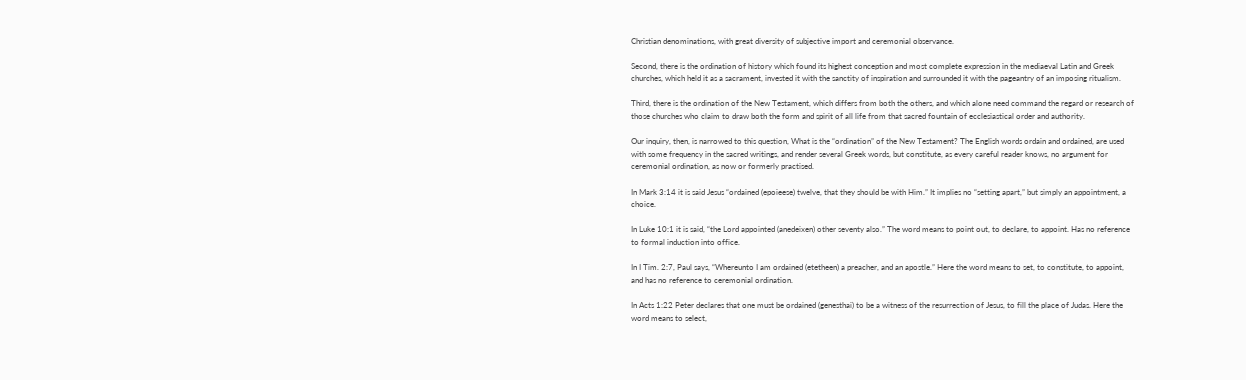Christian denominations, with great diversity of subjective import and ceremonial observance.

Second, there is the ordination of history which found its highest conception and most complete expression in the mediaeval Latin and Greek churches, which held it as a sacrament, invested it with the sanctity of inspiration and surrounded it with the pageantry of an imposing ritualism.

Third, there is the ordination of the New Testament, which differs from both the others, and which alone need command the regard or research of those churches who claim to draw both the form and spirit of all life from that sacred fountain of ecclesiastical order and authority.

Our inquiry, then, is narrowed to this question, What is the “ordination” of the New Testament? The English words ordain and ordained, are used with some frequency in the sacred writings, and render several Greek words, but constitute, as every careful reader knows, no argument for ceremonial ordination, as now or formerly practised.

In Mark 3:14 it is said Jesus “ordained (epoieese) twelve, that they should be with Him.” It implies no “setting apart,” but simply an appointment, a choice.

In Luke 10:1 it is said, “the Lord appointed (anedeixen) other seventy also.” The word means to point out, to declare, to appoint. Has no reference to formal induction into office.

In I Tim. 2:7, Paul says, “Whereunto I am ordained (etetheen) a preacher, and an apostle.” Here the word means to set, to constitute, to appoint, and has no reference to ceremonial ordination.

In Acts 1:22 Peter declares that one must be ordained (genesthai) to be a witness of the resurrection of Jesus, to fill the place of Judas. Here the word means to select,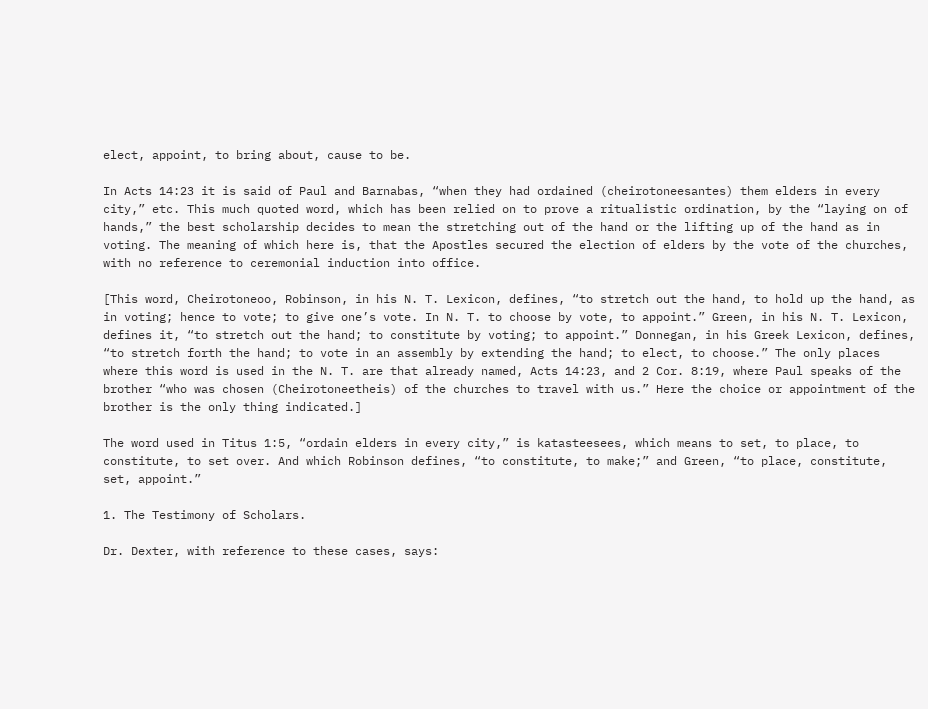elect, appoint, to bring about, cause to be.

In Acts 14:23 it is said of Paul and Barnabas, “when they had ordained (cheirotoneesantes) them elders in every city,” etc. This much quoted word, which has been relied on to prove a ritualistic ordination, by the “laying on of hands,” the best scholarship decides to mean the stretching out of the hand or the lifting up of the hand as in voting. The meaning of which here is, that the Apostles secured the election of elders by the vote of the churches, with no reference to ceremonial induction into office.

[This word, Cheirotoneoo, Robinson, in his N. T. Lexicon, defines, “to stretch out the hand, to hold up the hand, as in voting; hence to vote; to give one’s vote. In N. T. to choose by vote, to appoint.” Green, in his N. T. Lexicon, defines it, “to stretch out the hand; to constitute by voting; to appoint.” Donnegan, in his Greek Lexicon, defines, “to stretch forth the hand; to vote in an assembly by extending the hand; to elect, to choose.” The only places where this word is used in the N. T. are that already named, Acts 14:23, and 2 Cor. 8:19, where Paul speaks of the brother “who was chosen (Cheirotoneetheis) of the churches to travel with us.” Here the choice or appointment of the brother is the only thing indicated.]

The word used in Titus 1:5, “ordain elders in every city,” is katasteesees, which means to set, to place, to constitute, to set over. And which Robinson defines, “to constitute, to make;” and Green, “to place, constitute, set, appoint.”

1. The Testimony of Scholars.

Dr. Dexter, with reference to these cases, says: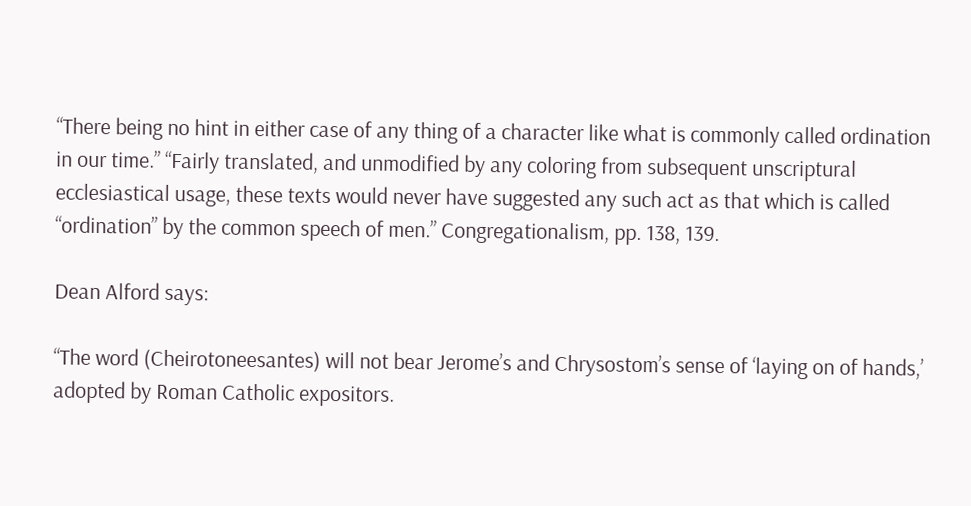“There being no hint in either case of any thing of a character like what is commonly called ordination in our time.” “Fairly translated, and unmodified by any coloring from subsequent unscriptural ecclesiastical usage, these texts would never have suggested any such act as that which is called “ordination” by the common speech of men.” Congregationalism, pp. 138, 139.

Dean Alford says:

“The word (Cheirotoneesantes) will not bear Jerome’s and Chrysostom’s sense of ‘laying on of hands,’ adopted by Roman Catholic expositors.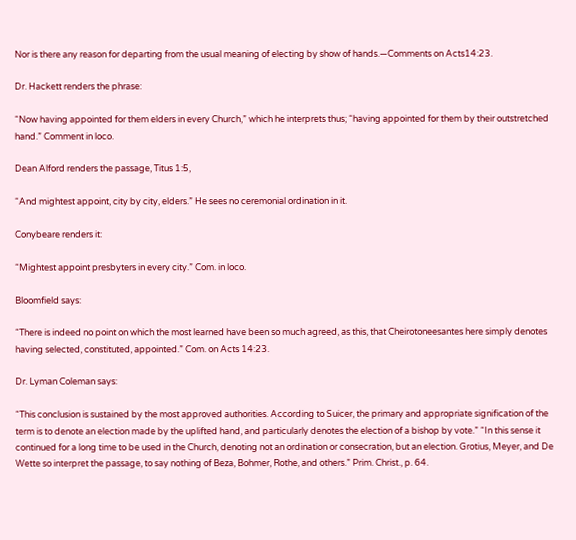Nor is there any reason for departing from the usual meaning of electing by show of hands.—Comments on Acts14:23.

Dr. Hackett renders the phrase:

“Now having appointed for them elders in every Church,” which he interprets thus; “having appointed for them by their outstretched hand.” Comment in loco.

Dean Alford renders the passage, Titus 1:5,

“And mightest appoint, city by city, elders.” He sees no ceremonial ordination in it.

Conybeare renders it:

“Mightest appoint presbyters in every city.” Com. in loco.

Bloomfield says:

“There is indeed no point on which the most learned have been so much agreed, as this, that Cheirotoneesantes here simply denotes having selected, constituted, appointed.” Com. on Acts 14:23.

Dr. Lyman Coleman says:

“This conclusion is sustained by the most approved authorities. According to Suicer, the primary and appropriate signification of the term is to denote an election made by the uplifted hand, and particularly denotes the election of a bishop by vote.” “In this sense it continued for a long time to be used in the Church, denoting not an ordination or consecration, but an election. Grotius, Meyer, and De Wette so interpret the passage, to say nothing of Beza, Bohmer, Rothe, and others.” Prim. Christ., p. 64.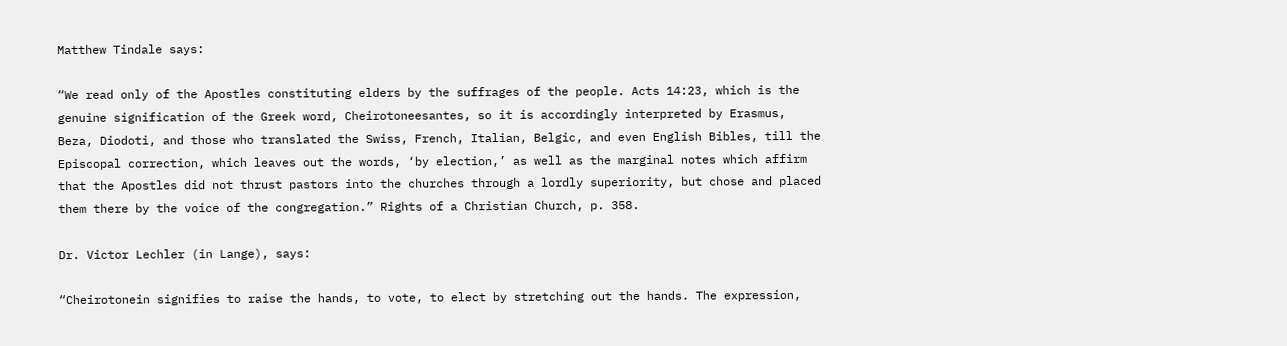Matthew Tindale says:

“We read only of the Apostles constituting elders by the suffrages of the people. Acts 14:23, which is the genuine signification of the Greek word, Cheirotoneesantes, so it is accordingly interpreted by Erasmus, Beza, Diodoti, and those who translated the Swiss, French, Italian, Belgic, and even English Bibles, till the Episcopal correction, which leaves out the words, ‘by election,’ as well as the marginal notes which affirm that the Apostles did not thrust pastors into the churches through a lordly superiority, but chose and placed them there by the voice of the congregation.” Rights of a Christian Church, p. 358.

Dr. Victor Lechler (in Lange), says:

“Cheirotonein signifies to raise the hands, to vote, to elect by stretching out the hands. The expression,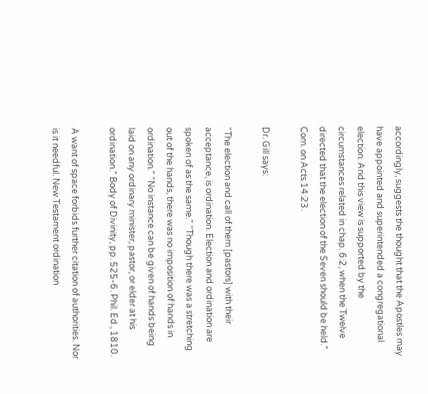accordingly, suggests the thought that the Apostles may have appointed and superintended a congregational election. And this view is supported by the circumstances related in chap. 6:2, when the Twelve directed that the election of the Seven should be held.” Com. on Acts 14:23.

Dr. Gill says:

“The election and call of them [pastors] with their acceptance, is ordination. Election and ordination are spoken of as the same.” “Though there was a stretching out of the hands, there was no imposition of hands in ordination.” “No instance can be given of hands being laid on any ordinary minister, pastor, or elder at his ordination.” Body of Divinity, pp. 525-6. Phil. Ed., 1810.

A want of space forbids further citation of authorities. Nor is it needful. New Testament ordination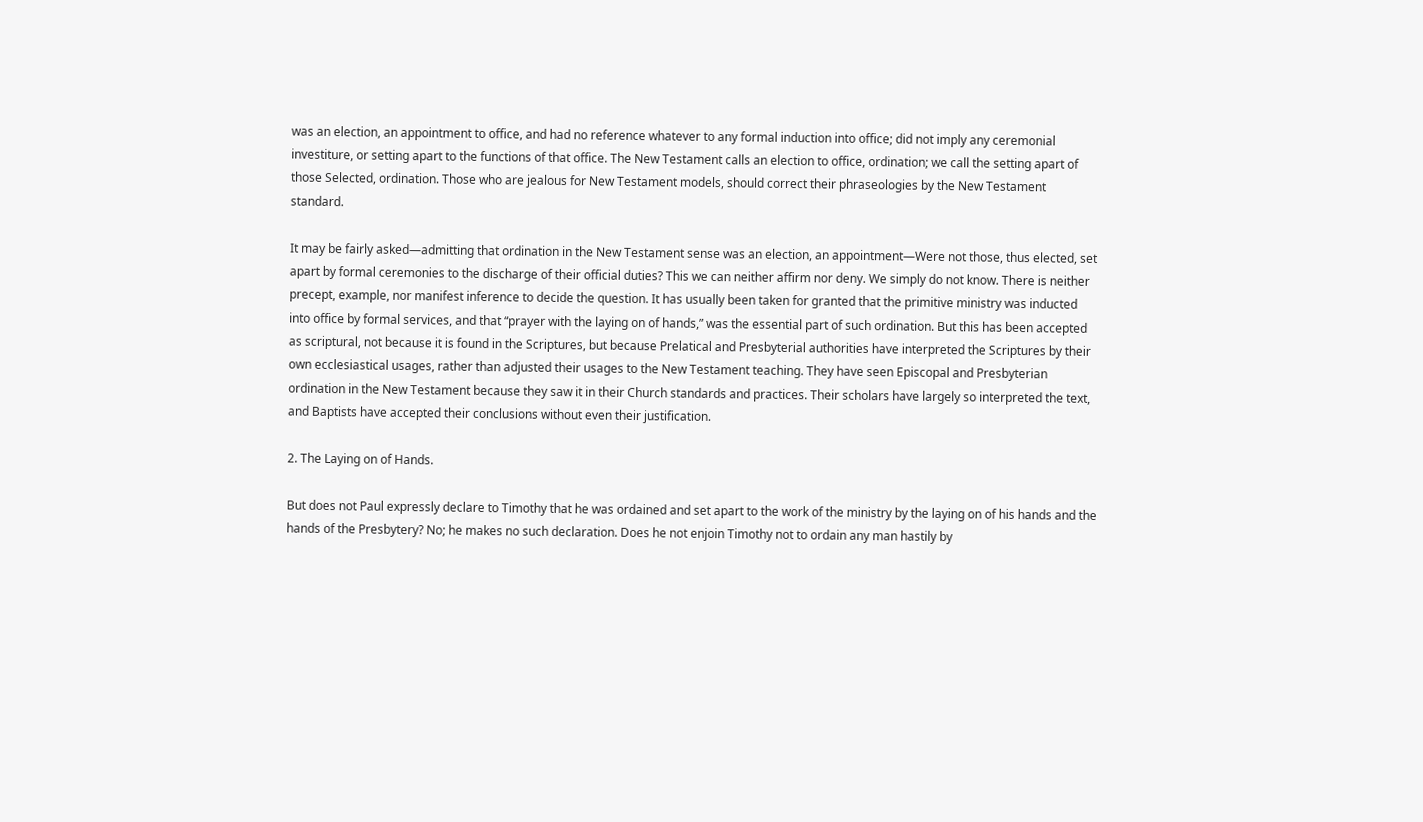was an election, an appointment to office, and had no reference whatever to any formal induction into office; did not imply any ceremonial investiture, or setting apart to the functions of that office. The New Testament calls an election to office, ordination; we call the setting apart of those Selected, ordination. Those who are jealous for New Testament models, should correct their phraseologies by the New Testament standard.

It may be fairly asked—admitting that ordination in the New Testament sense was an election, an appointment—Were not those, thus elected, set apart by formal ceremonies to the discharge of their official duties? This we can neither affirm nor deny. We simply do not know. There is neither precept, example, nor manifest inference to decide the question. It has usually been taken for granted that the primitive ministry was inducted into office by formal services, and that “prayer with the laying on of hands,” was the essential part of such ordination. But this has been accepted as scriptural, not because it is found in the Scriptures, but because Prelatical and Presbyterial authorities have interpreted the Scriptures by their own ecclesiastical usages, rather than adjusted their usages to the New Testament teaching. They have seen Episcopal and Presbyterian ordination in the New Testament because they saw it in their Church standards and practices. Their scholars have largely so interpreted the text, and Baptists have accepted their conclusions without even their justification.

2. The Laying on of Hands.

But does not Paul expressly declare to Timothy that he was ordained and set apart to the work of the ministry by the laying on of his hands and the hands of the Presbytery? No; he makes no such declaration. Does he not enjoin Timothy not to ordain any man hastily by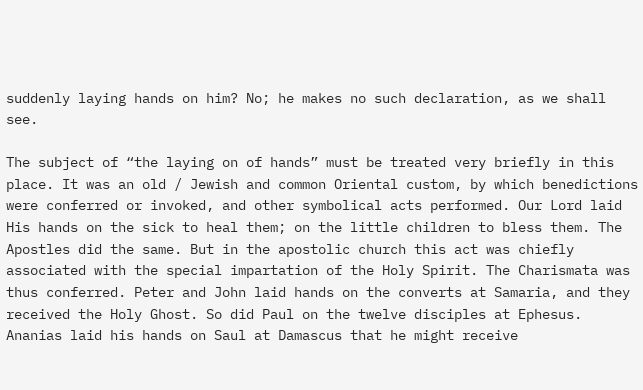suddenly laying hands on him? No; he makes no such declaration, as we shall see.

The subject of “the laying on of hands” must be treated very briefly in this place. It was an old / Jewish and common Oriental custom, by which benedictions were conferred or invoked, and other symbolical acts performed. Our Lord laid His hands on the sick to heal them; on the little children to bless them. The Apostles did the same. But in the apostolic church this act was chiefly associated with the special impartation of the Holy Spirit. The Charismata was thus conferred. Peter and John laid hands on the converts at Samaria, and they received the Holy Ghost. So did Paul on the twelve disciples at Ephesus. Ananias laid his hands on Saul at Damascus that he might receive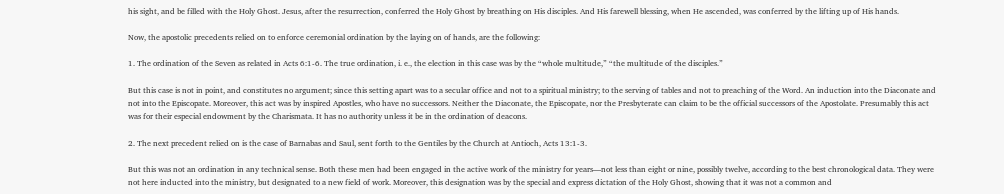his sight, and be filled with the Holy Ghost. Jesus, after the resurrection, conferred the Holy Ghost by breathing on His disciples. And His farewell blessing, when He ascended, was conferred by the lifting up of His hands.

Now, the apostolic precedents relied on to enforce ceremonial ordination by the laying on of hands, are the following:

1. The ordination of the Seven as related in Acts 6:1-6. The true ordination, i. e., the election in this case was by the “whole multitude,” “the multitude of the disciples.”

But this case is not in point, and constitutes no argument; since this setting apart was to a secular office and not to a spiritual ministry; to the serving of tables and not to preaching of the Word. An induction into the Diaconate and not into the Episcopate. Moreover, this act was by inspired Apostles, who have no successors. Neither the Diaconate, the Episcopate, nor the Presbyterate can claim to be the official successors of the Apostolate. Presumably this act was for their especial endowment by the Charismata. It has no authority unless it be in the ordination of deacons.

2. The next precedent relied on is the case of Barnabas and Saul, sent forth to the Gentiles by the Church at Antioch, Acts 13:1-3.

But this was not an ordination in any technical sense. Both these men had been engaged in the active work of the ministry for years—not less than eight or nine, possibly twelve, according to the best chronological data. They were not here inducted into the ministry, but designated to a new field of work. Moreover, this designation was by the special and express dictation of the Holy Ghost, showing that it was not a common and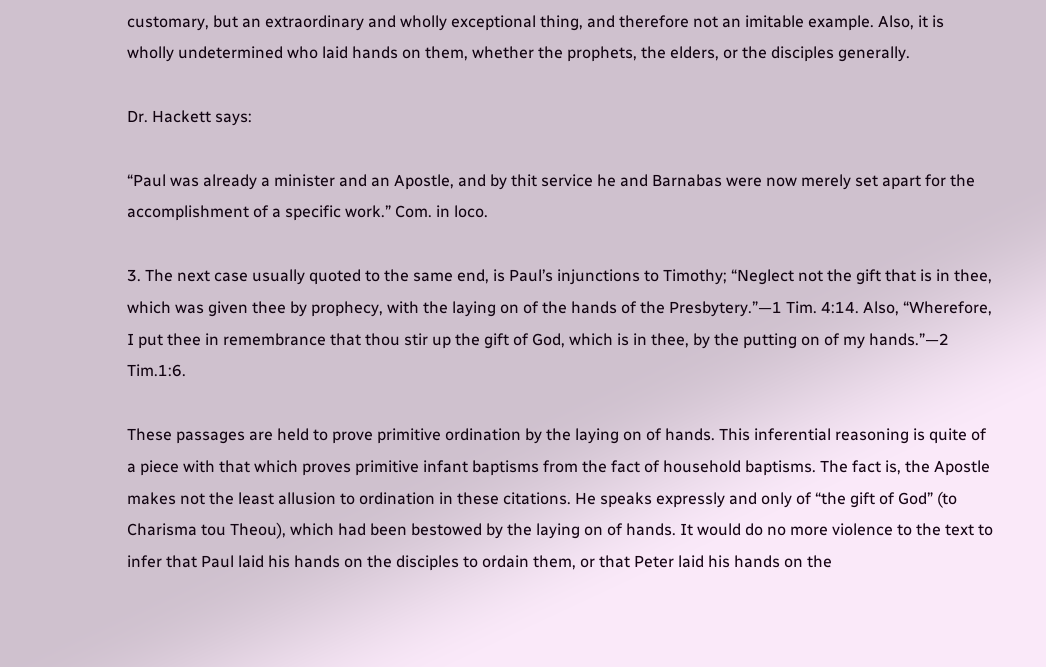customary, but an extraordinary and wholly exceptional thing, and therefore not an imitable example. Also, it is wholly undetermined who laid hands on them, whether the prophets, the elders, or the disciples generally.

Dr. Hackett says:

“Paul was already a minister and an Apostle, and by thit service he and Barnabas were now merely set apart for the accomplishment of a specific work.” Com. in loco.

3. The next case usually quoted to the same end, is Paul’s injunctions to Timothy; “Neglect not the gift that is in thee, which was given thee by prophecy, with the laying on of the hands of the Presbytery.”—1 Tim. 4:14. Also, “Wherefore, I put thee in remembrance that thou stir up the gift of God, which is in thee, by the putting on of my hands.”—2 Tim.1:6.

These passages are held to prove primitive ordination by the laying on of hands. This inferential reasoning is quite of a piece with that which proves primitive infant baptisms from the fact of household baptisms. The fact is, the Apostle makes not the least allusion to ordination in these citations. He speaks expressly and only of “the gift of God” (to Charisma tou Theou), which had been bestowed by the laying on of hands. It would do no more violence to the text to infer that Paul laid his hands on the disciples to ordain them, or that Peter laid his hands on the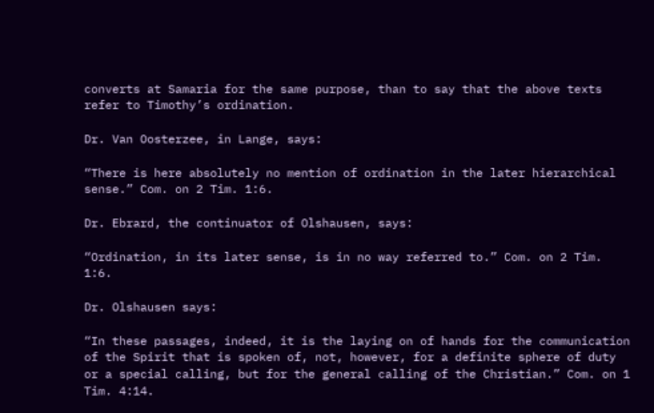converts at Samaria for the same purpose, than to say that the above texts refer to Timothy’s ordination.

Dr. Van Oosterzee, in Lange, says:

“There is here absolutely no mention of ordination in the later hierarchical sense.” Com. on 2 Tim. 1:6.

Dr. Ebrard, the continuator of Olshausen, says:

“Ordination, in its later sense, is in no way referred to.” Com. on 2 Tim. 1:6.

Dr. Olshausen says:

“In these passages, indeed, it is the laying on of hands for the communication of the Spirit that is spoken of, not, however, for a definite sphere of duty or a special calling, but for the general calling of the Christian.” Com. on 1 Tim. 4:14.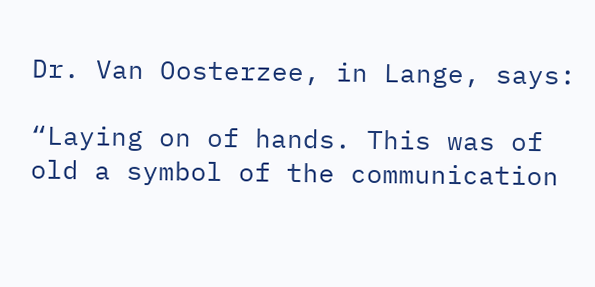Dr. Van Oosterzee, in Lange, says:

“Laying on of hands. This was of old a symbol of the communication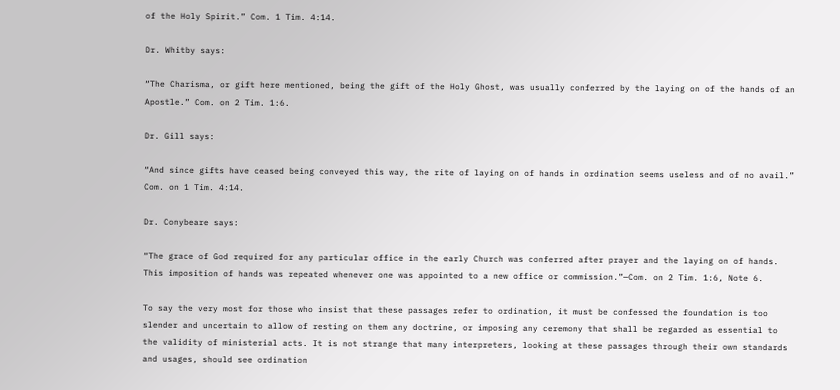of the Holy Spirit.” Com. 1 Tim. 4:14.

Dr. Whitby says:

“The Charisma, or gift here mentioned, being the gift of the Holy Ghost, was usually conferred by the laying on of the hands of an Apostle.” Com. on 2 Tim. 1:6.

Dr. Gill says:

“And since gifts have ceased being conveyed this way, the rite of laying on of hands in ordination seems useless and of no avail.” Com. on 1 Tim. 4:14.

Dr. Conybeare says:

“The grace of God required for any particular office in the early Church was conferred after prayer and the laying on of hands. This imposition of hands was repeated whenever one was appointed to a new office or commission.”—Com. on 2 Tim. 1:6, Note 6.

To say the very most for those who insist that these passages refer to ordination, it must be confessed the foundation is too slender and uncertain to allow of resting on them any doctrine, or imposing any ceremony that shall be regarded as essential to the validity of ministerial acts. It is not strange that many interpreters, looking at these passages through their own standards and usages, should see ordination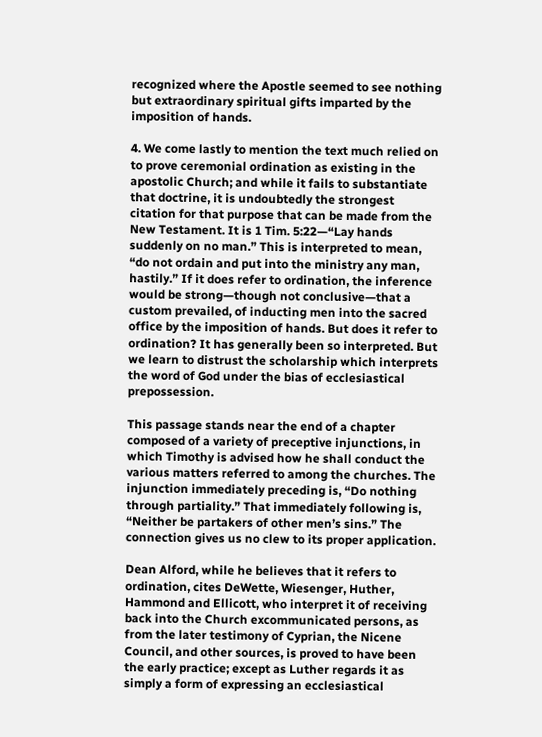recognized where the Apostle seemed to see nothing but extraordinary spiritual gifts imparted by the imposition of hands.

4. We come lastly to mention the text much relied on to prove ceremonial ordination as existing in the apostolic Church; and while it fails to substantiate that doctrine, it is undoubtedly the strongest citation for that purpose that can be made from the New Testament. It is 1 Tim. 5:22—“Lay hands suddenly on no man.” This is interpreted to mean, “do not ordain and put into the ministry any man, hastily.” If it does refer to ordination, the inference would be strong—though not conclusive—that a custom prevailed, of inducting men into the sacred office by the imposition of hands. But does it refer to ordination? It has generally been so interpreted. But we learn to distrust the scholarship which interprets the word of God under the bias of ecclesiastical prepossession.

This passage stands near the end of a chapter composed of a variety of preceptive injunctions, in which Timothy is advised how he shall conduct the various matters referred to among the churches. The injunction immediately preceding is, “Do nothing through partiality.” That immediately following is, “Neither be partakers of other men’s sins.” The connection gives us no clew to its proper application.

Dean Alford, while he believes that it refers to ordination, cites DeWette, Wiesenger, Huther, Hammond and Ellicott, who interpret it of receiving back into the Church excommunicated persons, as from the later testimony of Cyprian, the Nicene Council, and other sources, is proved to have been the early practice; except as Luther regards it as simply a form of expressing an ecclesiastical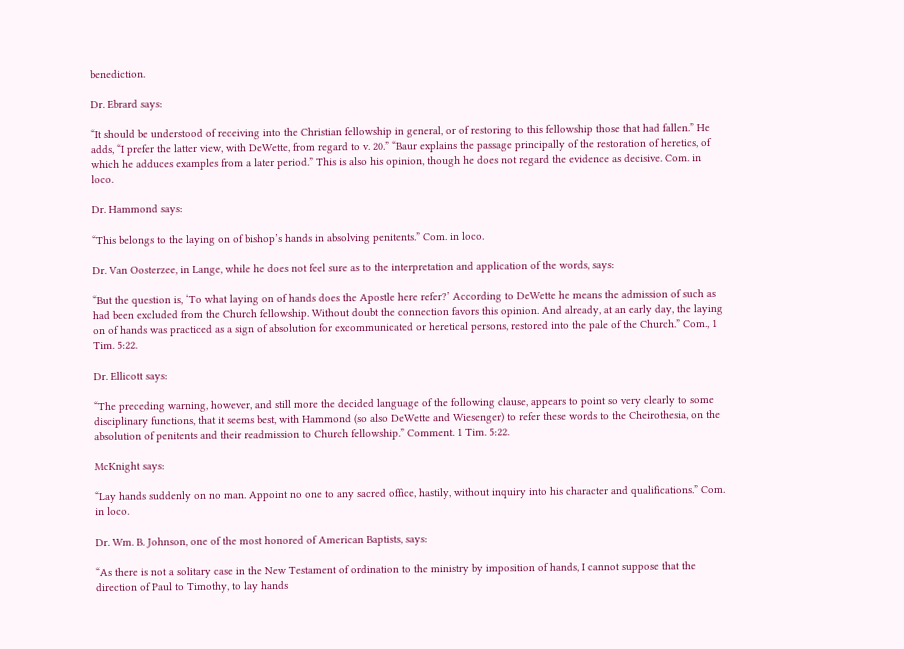benediction.

Dr. Ebrard says:

“It should be understood of receiving into the Christian fellowship in general, or of restoring to this fellowship those that had fallen.” He adds, “I prefer the latter view, with DeWette, from regard to v. 20.” “Baur explains the passage principally of the restoration of heretics, of which he adduces examples from a later period.” This is also his opinion, though he does not regard the evidence as decisive. Com. in loco.

Dr. Hammond says:

“This belongs to the laying on of bishop’s hands in absolving penitents.” Com. in loco.

Dr. Van Oosterzee, in Lange, while he does not feel sure as to the interpretation and application of the words, says:

“But the question is, ‘To what laying on of hands does the Apostle here refer?’ According to DeWette he means the admission of such as had been excluded from the Church fellowship. Without doubt the connection favors this opinion. And already, at an early day, the laying on of hands was practiced as a sign of absolution for excommunicated or heretical persons, restored into the pale of the Church.” Com., 1 Tim. 5:22.

Dr. Ellicott says:

“The preceding warning, however, and still more the decided language of the following clause, appears to point so very clearly to some disciplinary functions, that it seems best, with Hammond (so also DeWette and Wiesenger) to refer these words to the Cheirothesia, on the absolution of penitents and their readmission to Church fellowship.” Comment. 1 Tim. 5:22.

McKnight says:

“Lay hands suddenly on no man. Appoint no one to any sacred office, hastily, without inquiry into his character and qualifications.” Com. in loco.

Dr. Wm. B. Johnson, one of the most honored of American Baptists, says:

“As there is not a solitary case in the New Testament of ordination to the ministry by imposition of hands, I cannot suppose that the direction of Paul to Timothy, to lay hands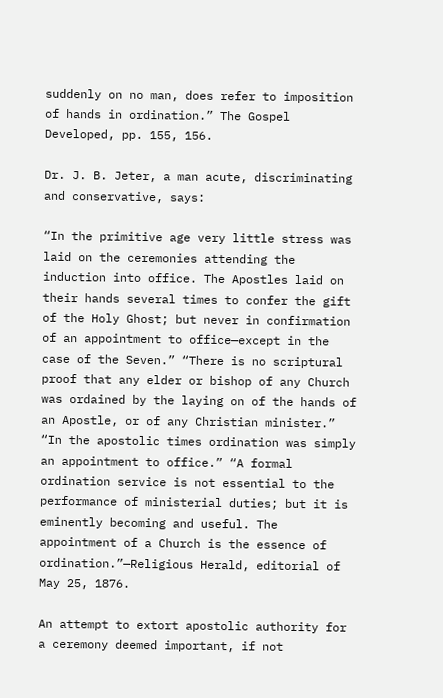suddenly on no man, does refer to imposition of hands in ordination.” The Gospel Developed, pp. 155, 156.

Dr. J. B. Jeter, a man acute, discriminating and conservative, says:

“In the primitive age very little stress was laid on the ceremonies attending the induction into office. The Apostles laid on their hands several times to confer the gift of the Holy Ghost; but never in confirmation of an appointment to office—except in the case of the Seven.” “There is no scriptural proof that any elder or bishop of any Church was ordained by the laying on of the hands of an Apostle, or of any Christian minister.” “In the apostolic times ordination was simply an appointment to office.” “A formal ordination service is not essential to the performance of ministerial duties; but it is eminently becoming and useful. The appointment of a Church is the essence of ordination.”—Religious Herald, editorial of May 25, 1876.

An attempt to extort apostolic authority for a ceremony deemed important, if not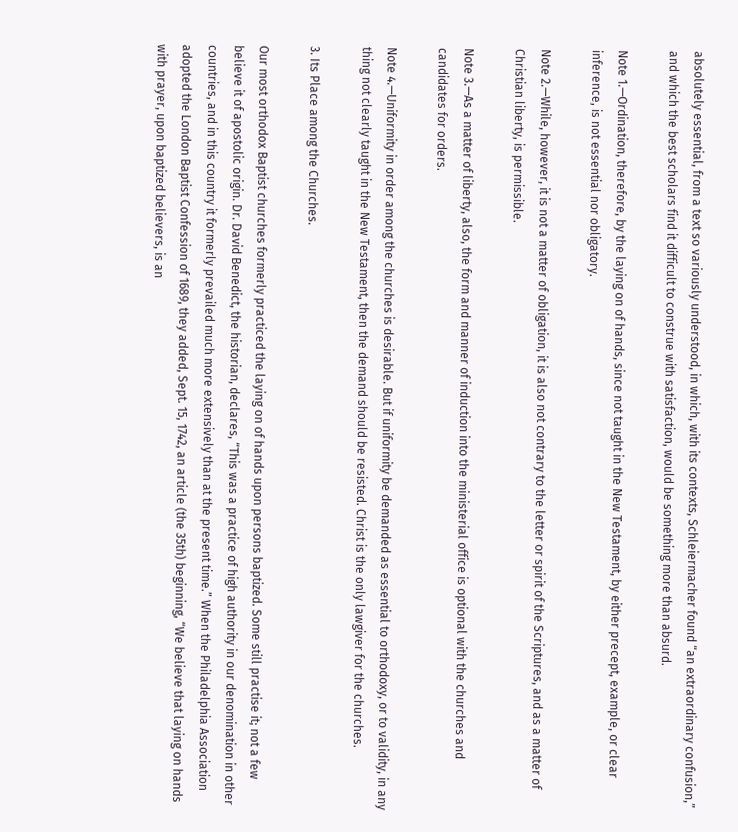absolutely essential, from a text so variously understood, in which, with its contexts, Schleiermacher found “an extraordinary confusion,” and which the best scholars find it difficult to construe with satisfaction, would be something more than absurd.

Note 1.—Ordination, therefore, by the laying on of hands, since not taught in the New Testament, by either precept, example, or clear inference, is not essential nor obligatory.

Note 2.—While, however, it is not a matter of obligation, it is also not contrary to the letter or spirit of the Scriptures, and as a matter of Christian liberty, is permissible.

Note 3.—As a matter of liberty, also, the form and manner of induction into the ministerial office is optional with the churches and candidates for orders.

Note 4.—Uniformity in order among the churches is desirable. But if uniformity be demanded as essential to orthodoxy, or to validity, in any thing not clearly taught in the New Testament, then the demand should be resisted. Christ is the only lawgiver for the churches.

3. Its Place among the Churches.

Our most orthodox Baptist churches formerly practiced the laying on of hands upon persons baptized. Some still practise it; not a few believe it of apostolic origin. Dr. David Benedict, the historian, declares, “This was a practice of high authority in our denomination in other countries, and in this country it formerly prevailed much more extensively than at the present time.” When the Philadelphia Association adopted the London Baptist Confession of 1689, they added, Sept. 15, 1742, an article (the 35th) beginning, “We believe that laying on hands with prayer, upon baptized believers, is an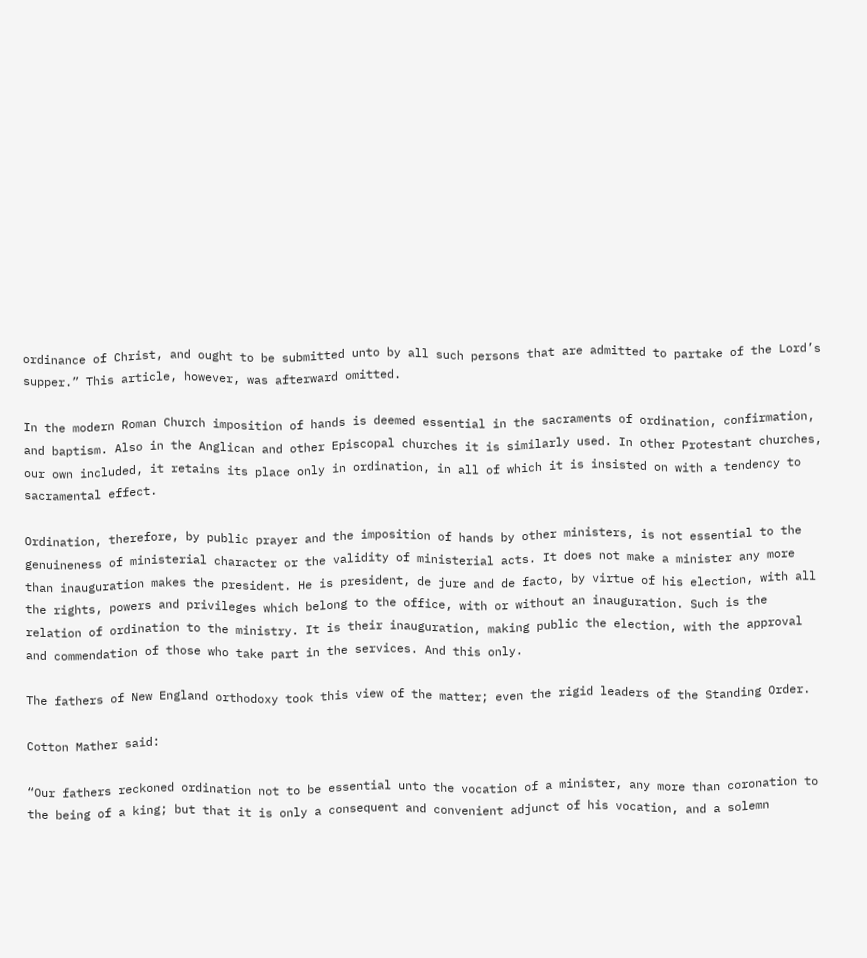ordinance of Christ, and ought to be submitted unto by all such persons that are admitted to partake of the Lord’s supper.” This article, however, was afterward omitted.

In the modern Roman Church imposition of hands is deemed essential in the sacraments of ordination, confirmation, and baptism. Also in the Anglican and other Episcopal churches it is similarly used. In other Protestant churches, our own included, it retains its place only in ordination, in all of which it is insisted on with a tendency to sacramental effect.

Ordination, therefore, by public prayer and the imposition of hands by other ministers, is not essential to the genuineness of ministerial character or the validity of ministerial acts. It does not make a minister any more than inauguration makes the president. He is president, de jure and de facto, by virtue of his election, with all the rights, powers and privileges which belong to the office, with or without an inauguration. Such is the relation of ordination to the ministry. It is their inauguration, making public the election, with the approval and commendation of those who take part in the services. And this only.

The fathers of New England orthodoxy took this view of the matter; even the rigid leaders of the Standing Order.

Cotton Mather said:

“Our fathers reckoned ordination not to be essential unto the vocation of a minister, any more than coronation to the being of a king; but that it is only a consequent and convenient adjunct of his vocation, and a solemn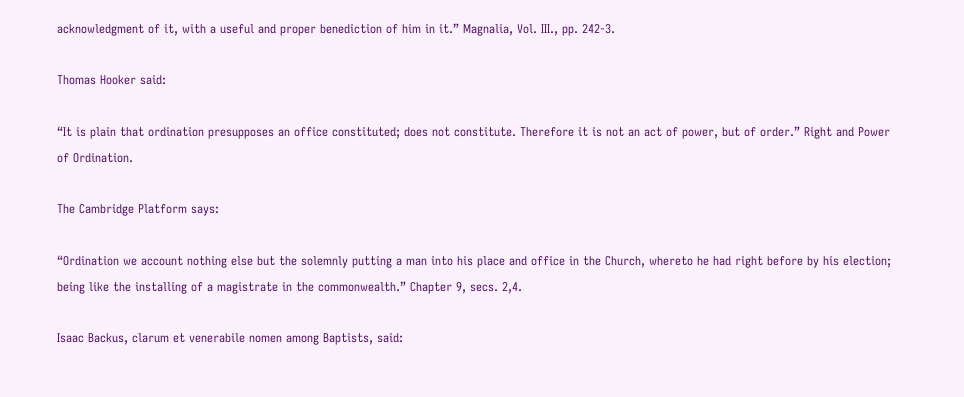acknowledgment of it, with a useful and proper benediction of him in it.” Magnalia, Vol. III., pp. 242-3.

Thomas Hooker said:

“It is plain that ordination presupposes an office constituted; does not constitute. Therefore it is not an act of power, but of order.” Right and Power of Ordination.

The Cambridge Platform says:

“Ordination we account nothing else but the solemnly putting a man into his place and office in the Church, whereto he had right before by his election; being like the installing of a magistrate in the commonwealth.” Chapter 9, secs. 2,4.

Isaac Backus, clarum et venerabile nomen among Baptists, said: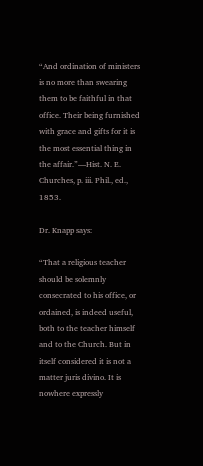“And ordination of ministers is no more than swearing them to be faithful in that office. Their being furnished with grace and gifts for it is the most essential thing in the affair.”—Hist. N. E. Churches, p. iii. Phil., ed., 1853.

Dr. Knapp says:

“That a religious teacher should be solemnly consecrated to his office, or ordained, is indeed useful, both to the teacher himself and to the Church. But in itself considered it is not a matter juris divino. It is nowhere expressly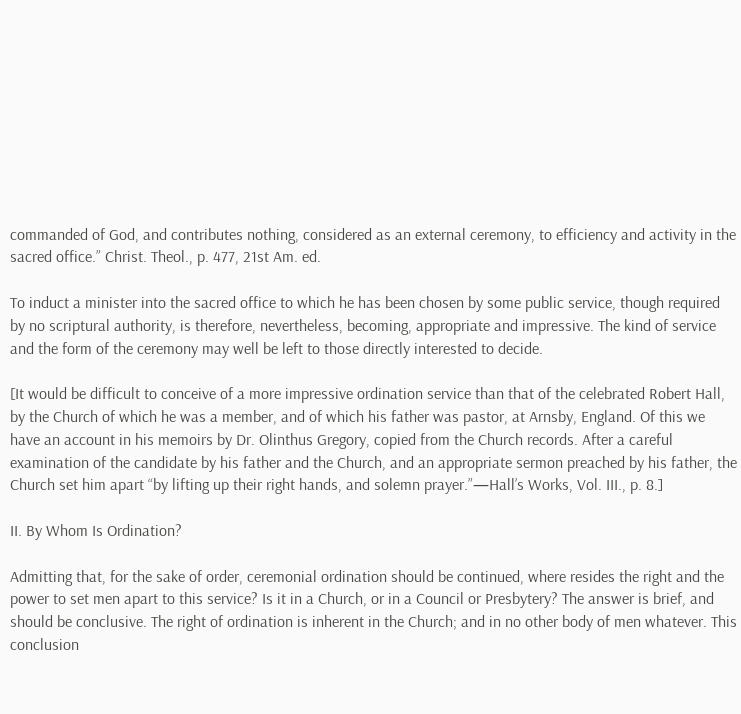commanded of God, and contributes nothing, considered as an external ceremony, to efficiency and activity in the sacred office.” Christ. Theol., p. 477, 21st Am. ed.

To induct a minister into the sacred office to which he has been chosen by some public service, though required by no scriptural authority, is therefore, nevertheless, becoming, appropriate and impressive. The kind of service and the form of the ceremony may well be left to those directly interested to decide.

[It would be difficult to conceive of a more impressive ordination service than that of the celebrated Robert Hall, by the Church of which he was a member, and of which his father was pastor, at Arnsby, England. Of this we have an account in his memoirs by Dr. Olinthus Gregory, copied from the Church records. After a careful examination of the candidate by his father and the Church, and an appropriate sermon preached by his father, the Church set him apart “by lifting up their right hands, and solemn prayer.”—Hall’s Works, Vol. III., p. 8.]

II. By Whom Is Ordination?

Admitting that, for the sake of order, ceremonial ordination should be continued, where resides the right and the power to set men apart to this service? Is it in a Church, or in a Council or Presbytery? The answer is brief, and should be conclusive. The right of ordination is inherent in the Church; and in no other body of men whatever. This conclusion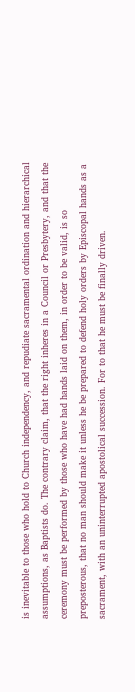is inevitable to those who hold to Church independency, and repudiate sacramental ordination and hierarchical assumptions, as Baptists do. The contrary claim, that the right inheres in a Council or Presbytery, and that the ceremony must be performed by those who have had hands laid on them, in order to be valid, is so preposterous, that no man should make it unless he be prepared to defend holy orders by Episcopal hands as a sacrament, with an uninterrupted apostolical succession. For to that he must be finally driven.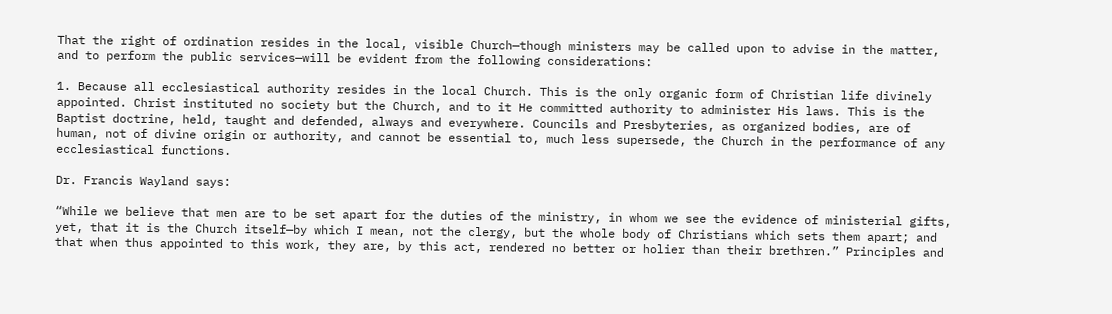That the right of ordination resides in the local, visible Church—though ministers may be called upon to advise in the matter, and to perform the public services—will be evident from the following considerations:

1. Because all ecclesiastical authority resides in the local Church. This is the only organic form of Christian life divinely appointed. Christ instituted no society but the Church, and to it He committed authority to administer His laws. This is the Baptist doctrine, held, taught and defended, always and everywhere. Councils and Presbyteries, as organized bodies, are of human, not of divine origin or authority, and cannot be essential to, much less supersede, the Church in the performance of any ecclesiastical functions.

Dr. Francis Wayland says:

“While we believe that men are to be set apart for the duties of the ministry, in whom we see the evidence of ministerial gifts, yet, that it is the Church itself—by which I mean, not the clergy, but the whole body of Christians which sets them apart; and that when thus appointed to this work, they are, by this act, rendered no better or holier than their brethren.” Principles and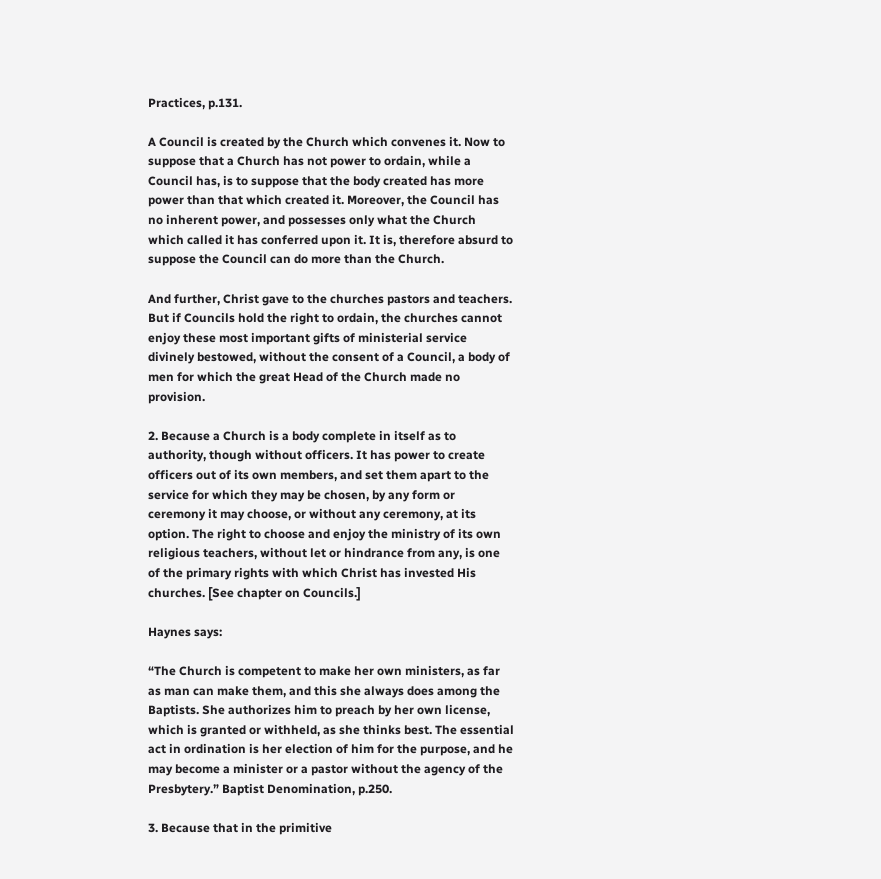Practices, p.131.

A Council is created by the Church which convenes it. Now to suppose that a Church has not power to ordain, while a Council has, is to suppose that the body created has more power than that which created it. Moreover, the Council has no inherent power, and possesses only what the Church which called it has conferred upon it. It is, therefore absurd to suppose the Council can do more than the Church.

And further, Christ gave to the churches pastors and teachers. But if Councils hold the right to ordain, the churches cannot enjoy these most important gifts of ministerial service divinely bestowed, without the consent of a Council, a body of men for which the great Head of the Church made no provision.

2. Because a Church is a body complete in itself as to authority, though without officers. It has power to create officers out of its own members, and set them apart to the service for which they may be chosen, by any form or ceremony it may choose, or without any ceremony, at its option. The right to choose and enjoy the ministry of its own religious teachers, without let or hindrance from any, is one of the primary rights with which Christ has invested His churches. [See chapter on Councils.]

Haynes says:

“The Church is competent to make her own ministers, as far as man can make them, and this she always does among the Baptists. She authorizes him to preach by her own license, which is granted or withheld, as she thinks best. The essential act in ordination is her election of him for the purpose, and he may become a minister or a pastor without the agency of the Presbytery.” Baptist Denomination, p.250.

3. Because that in the primitive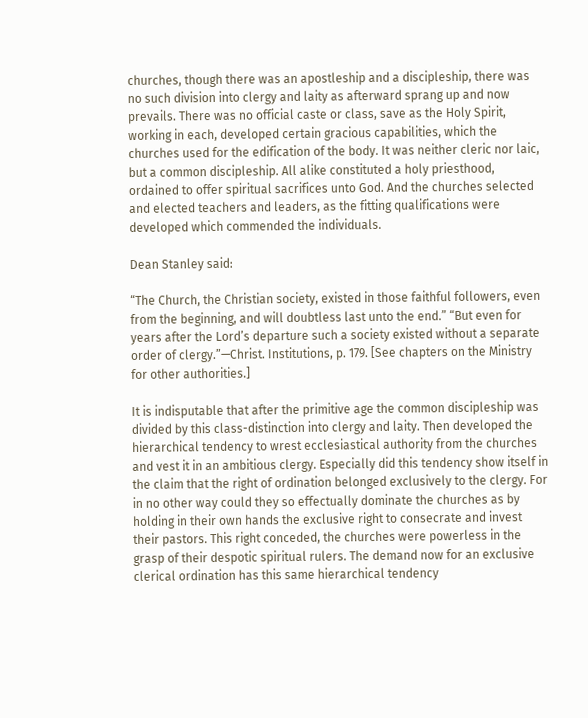churches, though there was an apostleship and a discipleship, there was no such division into clergy and laity as afterward sprang up and now prevails. There was no official caste or class, save as the Holy Spirit, working in each, developed certain gracious capabilities, which the churches used for the edification of the body. It was neither cleric nor laic, but a common discipleship. All alike constituted a holy priesthood, ordained to offer spiritual sacrifices unto God. And the churches selected and elected teachers and leaders, as the fitting qualifications were developed which commended the individuals.

Dean Stanley said:

“The Church, the Christian society, existed in those faithful followers, even from the beginning, and will doubtless last unto the end.” “But even for years after the Lord’s departure such a society existed without a separate order of clergy.”—Christ. Institutions, p. 179. [See chapters on the Ministry for other authorities.]

It is indisputable that after the primitive age the common discipleship was divided by this class-distinction into clergy and laity. Then developed the hierarchical tendency to wrest ecclesiastical authority from the churches and vest it in an ambitious clergy. Especially did this tendency show itself in the claim that the right of ordination belonged exclusively to the clergy. For in no other way could they so effectually dominate the churches as by holding in their own hands the exclusive right to consecrate and invest their pastors. This right conceded, the churches were powerless in the grasp of their despotic spiritual rulers. The demand now for an exclusive clerical ordination has this same hierarchical tendency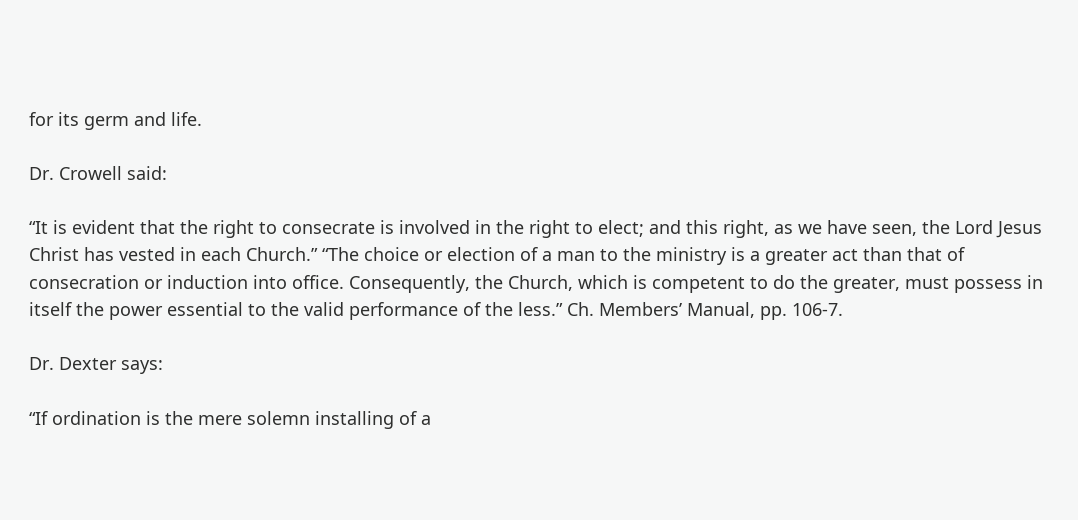for its germ and life.

Dr. Crowell said:

“It is evident that the right to consecrate is involved in the right to elect; and this right, as we have seen, the Lord Jesus Christ has vested in each Church.” “The choice or election of a man to the ministry is a greater act than that of consecration or induction into office. Consequently, the Church, which is competent to do the greater, must possess in itself the power essential to the valid performance of the less.” Ch. Members’ Manual, pp. 106-7.

Dr. Dexter says:

“If ordination is the mere solemn installing of a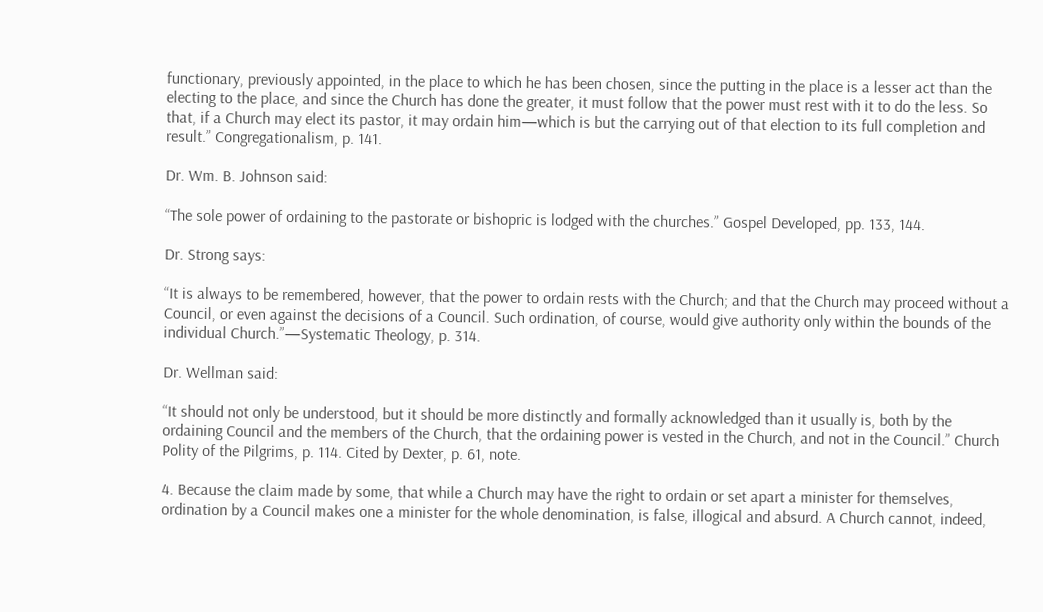functionary, previously appointed, in the place to which he has been chosen, since the putting in the place is a lesser act than the electing to the place, and since the Church has done the greater, it must follow that the power must rest with it to do the less. So that, if a Church may elect its pastor, it may ordain him—which is but the carrying out of that election to its full completion and result.” Congregationalism, p. 141.

Dr. Wm. B. Johnson said:

“The sole power of ordaining to the pastorate or bishopric is lodged with the churches.” Gospel Developed, pp. 133, 144.

Dr. Strong says:

“It is always to be remembered, however, that the power to ordain rests with the Church; and that the Church may proceed without a Council, or even against the decisions of a Council. Such ordination, of course, would give authority only within the bounds of the individual Church.”—Systematic Theology, p. 314.

Dr. Wellman said:

“It should not only be understood, but it should be more distinctly and formally acknowledged than it usually is, both by the ordaining Council and the members of the Church, that the ordaining power is vested in the Church, and not in the Council.” Church Polity of the Pilgrims, p. 114. Cited by Dexter, p. 61, note.

4. Because the claim made by some, that while a Church may have the right to ordain or set apart a minister for themselves, ordination by a Council makes one a minister for the whole denomination, is false, illogical and absurd. A Church cannot, indeed,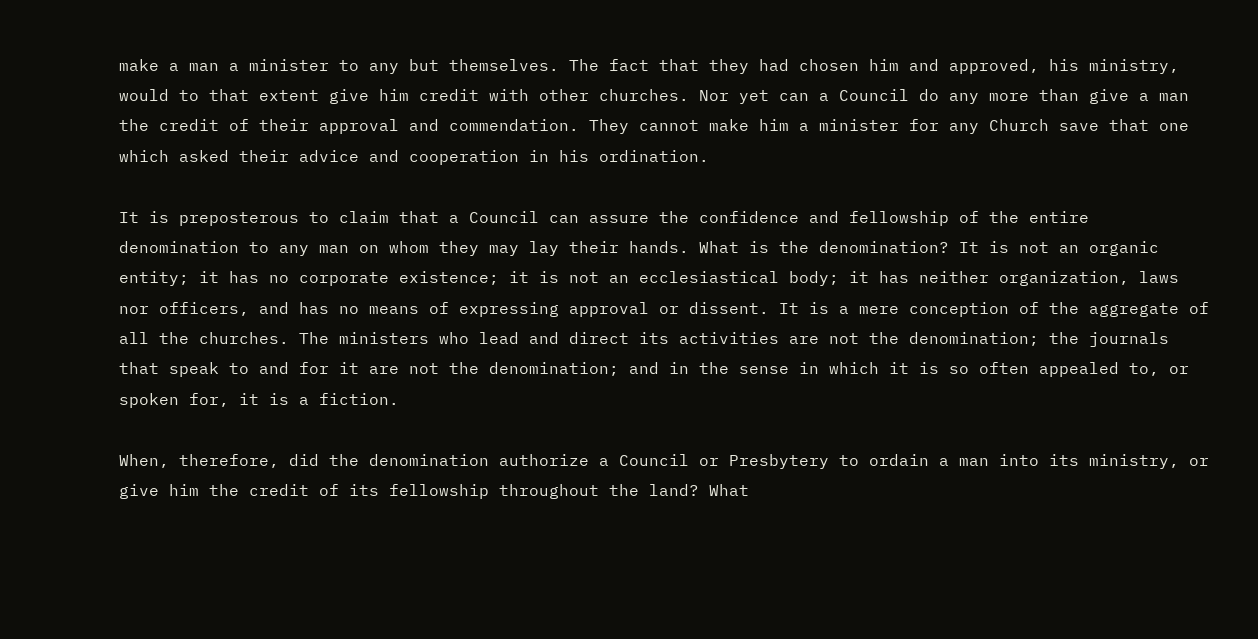make a man a minister to any but themselves. The fact that they had chosen him and approved, his ministry, would to that extent give him credit with other churches. Nor yet can a Council do any more than give a man the credit of their approval and commendation. They cannot make him a minister for any Church save that one which asked their advice and cooperation in his ordination.

It is preposterous to claim that a Council can assure the confidence and fellowship of the entire denomination to any man on whom they may lay their hands. What is the denomination? It is not an organic entity; it has no corporate existence; it is not an ecclesiastical body; it has neither organization, laws nor officers, and has no means of expressing approval or dissent. It is a mere conception of the aggregate of all the churches. The ministers who lead and direct its activities are not the denomination; the journals that speak to and for it are not the denomination; and in the sense in which it is so often appealed to, or spoken for, it is a fiction.

When, therefore, did the denomination authorize a Council or Presbytery to ordain a man into its ministry, or give him the credit of its fellowship throughout the land? What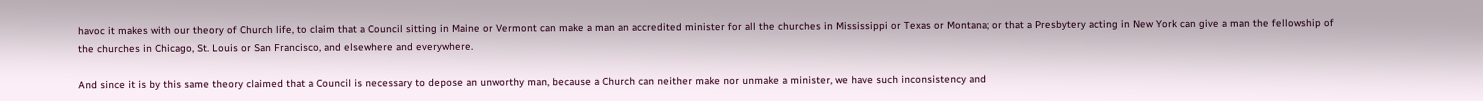havoc it makes with our theory of Church life, to claim that a Council sitting in Maine or Vermont can make a man an accredited minister for all the churches in Mississippi or Texas or Montana; or that a Presbytery acting in New York can give a man the fellowship of the churches in Chicago, St. Louis or San Francisco, and elsewhere and everywhere.

And since it is by this same theory claimed that a Council is necessary to depose an unworthy man, because a Church can neither make nor unmake a minister, we have such inconsistency and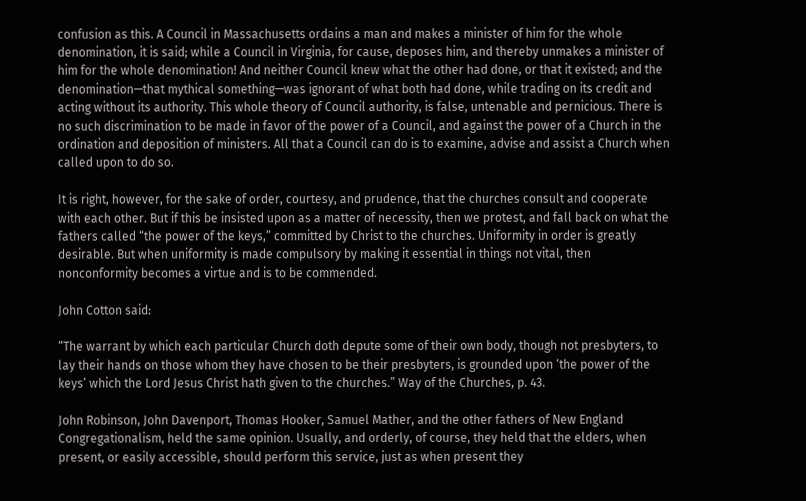confusion as this. A Council in Massachusetts ordains a man and makes a minister of him for the whole denomination, it is said; while a Council in Virginia, for cause, deposes him, and thereby unmakes a minister of him for the whole denomination! And neither Council knew what the other had done, or that it existed; and the denomination—that mythical something—was ignorant of what both had done, while trading on its credit and acting without its authority. This whole theory of Council authority, is false, untenable and pernicious. There is no such discrimination to be made in favor of the power of a Council, and against the power of a Church in the ordination and deposition of ministers. All that a Council can do is to examine, advise and assist a Church when called upon to do so.

It is right, however, for the sake of order, courtesy, and prudence, that the churches consult and cooperate with each other. But if this be insisted upon as a matter of necessity, then we protest, and fall back on what the fathers called “the power of the keys,” committed by Christ to the churches. Uniformity in order is greatly desirable. But when uniformity is made compulsory by making it essential in things not vital, then nonconformity becomes a virtue and is to be commended.

John Cotton said:

“The warrant by which each particular Church doth depute some of their own body, though not presbyters, to lay their hands on those whom they have chosen to be their presbyters, is grounded upon ‘the power of the keys’ which the Lord Jesus Christ hath given to the churches.” Way of the Churches, p. 43.

John Robinson, John Davenport, Thomas Hooker, Samuel Mather, and the other fathers of New England Congregationalism, held the same opinion. Usually, and orderly, of course, they held that the elders, when present, or easily accessible, should perform this service, just as when present they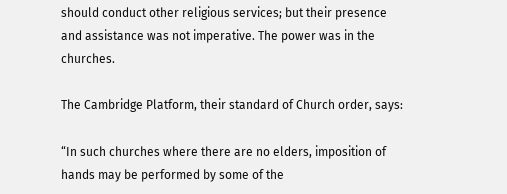should conduct other religious services; but their presence and assistance was not imperative. The power was in the churches.

The Cambridge Platform, their standard of Church order, says:

“In such churches where there are no elders, imposition of hands may be performed by some of the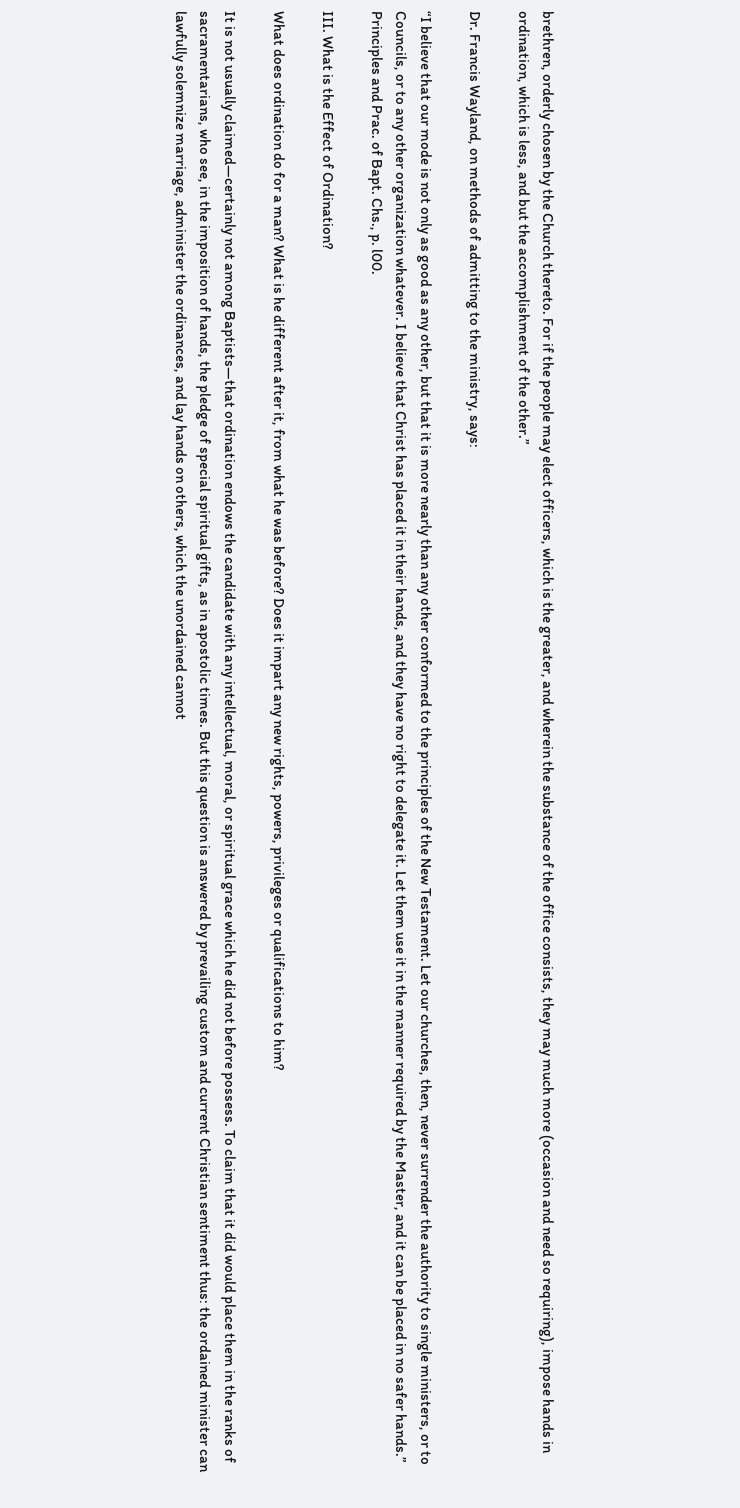brethren, orderly chosen by the Church thereto. For if the people may elect officers, which is the greater, and wherein the substance of the office consists, they may much more (occasion and need so requiring), impose hands in ordination, which is less, and but the accomplishment of the other.”

Dr. Francis Wayland, on methods of admitting to the ministry, says:

“I believe that our mode is not only as good as any other, but that it is more nearly than any other conformed to the principles of the New Testament. Let our churches, then, never surrender the authority to single ministers, or to Councils, or to any other organization whatever. I believe that Christ has placed it in their hands, and they have no right to delegate it. Let them use it in the manner required by the Master, and it can be placed in no safer hands.” Principles and Prac. of Bapt. Chs., p. l00.

III. What is the Effect of Ordination?

What does ordination do for a man? What is he different after it, from what he was before? Does it impart any new rights, powers, privileges or qualifications to him?

It is not usually claimed—certainly not among Baptists—that ordination endows the candidate with any intellectual, moral, or spiritual grace which he did not before possess. To claim that it did would place them in the ranks of sacramentarians, who see, in the imposition of hands, the pledge of special spiritual gifts, as in apostolic times. But this question is answered by prevailing custom and current Christian sentiment thus: the ordained minister can lawfully solemnize marriage, administer the ordinances, and lay hands on others, which the unordained cannot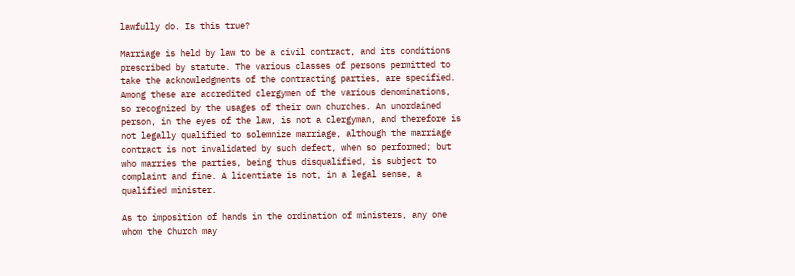lawfully do. Is this true?

Marriage is held by law to be a civil contract, and its conditions prescribed by statute. The various classes of persons permitted to take the acknowledgments of the contracting parties, are specified. Among these are accredited clergymen of the various denominations, so recognized by the usages of their own churches. An unordained person, in the eyes of the law, is not a clergyman, and therefore is not legally qualified to solemnize marriage, although the marriage contract is not invalidated by such defect, when so performed; but who marries the parties, being thus disqualified, is subject to complaint and fine. A licentiate is not, in a legal sense, a qualified minister.

As to imposition of hands in the ordination of ministers, any one whom the Church may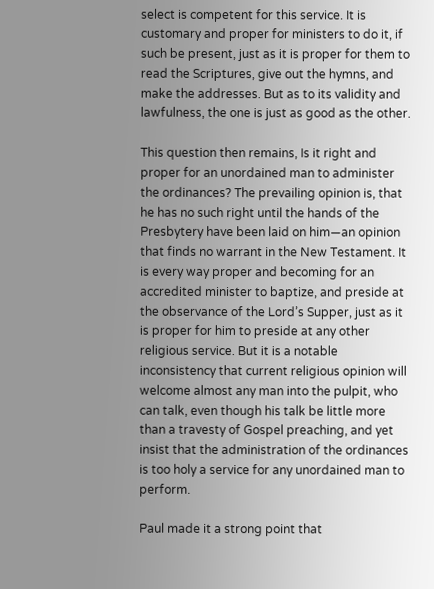select is competent for this service. It is customary and proper for ministers to do it, if such be present, just as it is proper for them to read the Scriptures, give out the hymns, and make the addresses. But as to its validity and lawfulness, the one is just as good as the other.

This question then remains, Is it right and proper for an unordained man to administer the ordinances? The prevailing opinion is, that he has no such right until the hands of the Presbytery have been laid on him—an opinion that finds no warrant in the New Testament. It is every way proper and becoming for an accredited minister to baptize, and preside at the observance of the Lord’s Supper, just as it is proper for him to preside at any other religious service. But it is a notable inconsistency that current religious opinion will welcome almost any man into the pulpit, who can talk, even though his talk be little more than a travesty of Gospel preaching, and yet insist that the administration of the ordinances is too holy a service for any unordained man to perform.

Paul made it a strong point that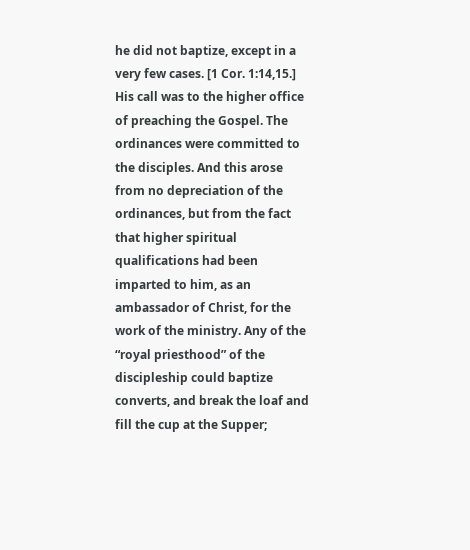he did not baptize, except in a very few cases. [1 Cor. 1:14,15.] His call was to the higher office of preaching the Gospel. The ordinances were committed to the disciples. And this arose from no depreciation of the ordinances, but from the fact that higher spiritual qualifications had been imparted to him, as an ambassador of Christ, for the work of the ministry. Any of the “royal priesthood” of the discipleship could baptize converts, and break the loaf and fill the cup at the Supper;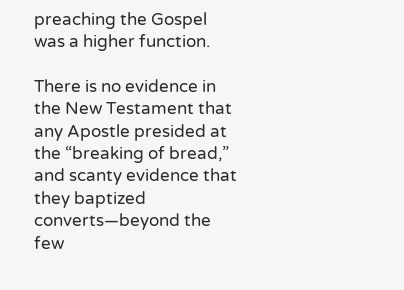preaching the Gospel was a higher function.

There is no evidence in the New Testament that any Apostle presided at the “breaking of bread,” and scanty evidence that they baptized converts—beyond the few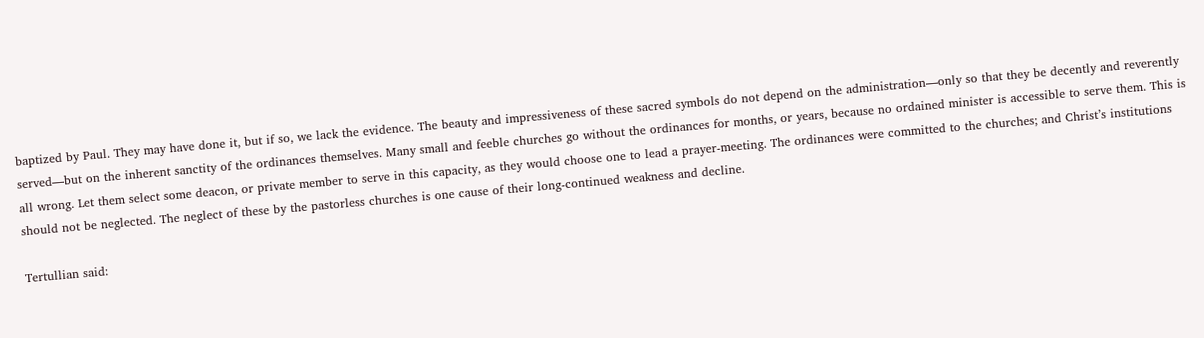baptized by Paul. They may have done it, but if so, we lack the evidence. The beauty and impressiveness of these sacred symbols do not depend on the administration—only so that they be decently and reverently served—but on the inherent sanctity of the ordinances themselves. Many small and feeble churches go without the ordinances for months, or years, because no ordained minister is accessible to serve them. This is all wrong. Let them select some deacon, or private member to serve in this capacity, as they would choose one to lead a prayer-meeting. The ordinances were committed to the churches; and Christ’s institutions should not be neglected. The neglect of these by the pastorless churches is one cause of their long-continued weakness and decline.

Tertullian said: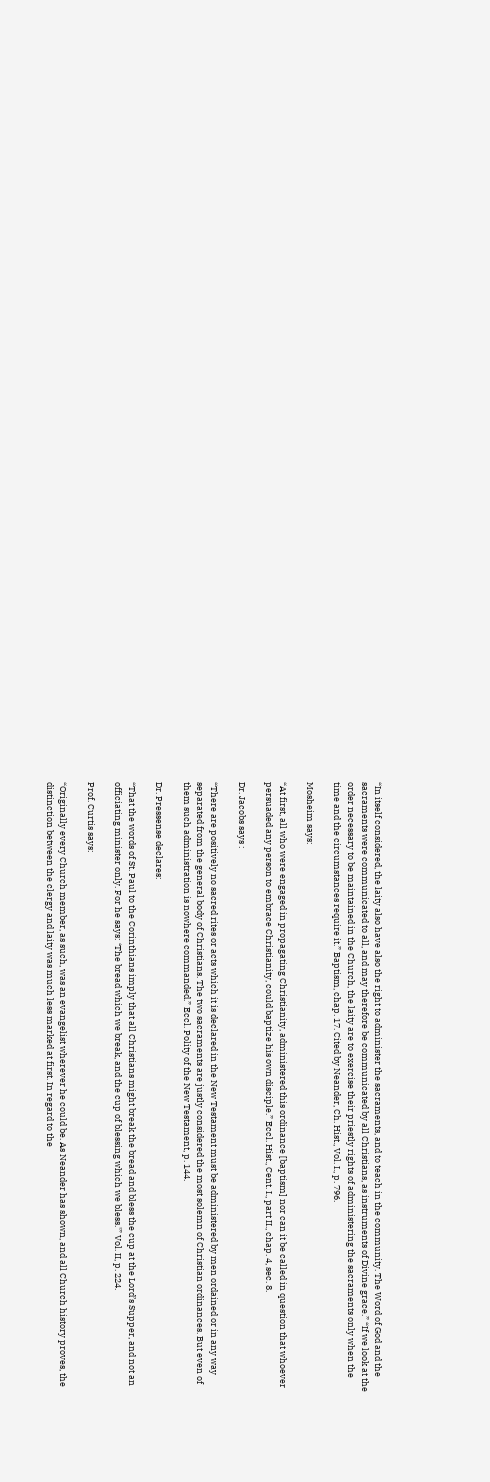“In itself considered, the laity also have also the right to administer the sacraments, and to teach in the community. The Word of God and the sacraments were communicated to all, and may therefore be communicated by all Christians, as instruments of Divine grace.” “If we look at the order necessary to be maintained in the Church, the laity are to exercise their priestly rights of administering the sacraments only when the time and the circumstances require it.” Baptism, chap. 17. Cited by Neander, Ch. Hist., Vol. I., p. 796.

Mosheim says:

“At first, all who were engaged in propagating Christianity, administered this ordinance [baptism] nor can it be called in question that whoever persuaded any person to embrace Christianity, could baptize his own disciple.” Eccl. Hist., Cent. I., part II., chap. 4, sec. 8.

Dr. Jacobs says :

“There are positively no sacred rites or acts which it is declared in the New Testament must be administered by men ordained or in any way separated from the general body of Christians. The two sacraments are justly considered the most solemn of Christian ordinances. But even of them such administration is nowhere commanded.” Eccl. Polity of the New Testament, p. 144.

Dr. Pressense declares:

“That the words of St. Paul to the Corinthians imply that all Christians might break the bread and bless the cup at the Lord’s Supper, and not an officiating minister only. For he says: ‘The bread which we break, and the cup of blessing which we bless.'” Vol. II, p. 224.

Prof. Curtis says:

“Originally every Church member, as such, was an evangelist wherever he could be. As Neander has shown, and all Church history proves, the distinction between the clergy and laity was much less marked at first. In regard to the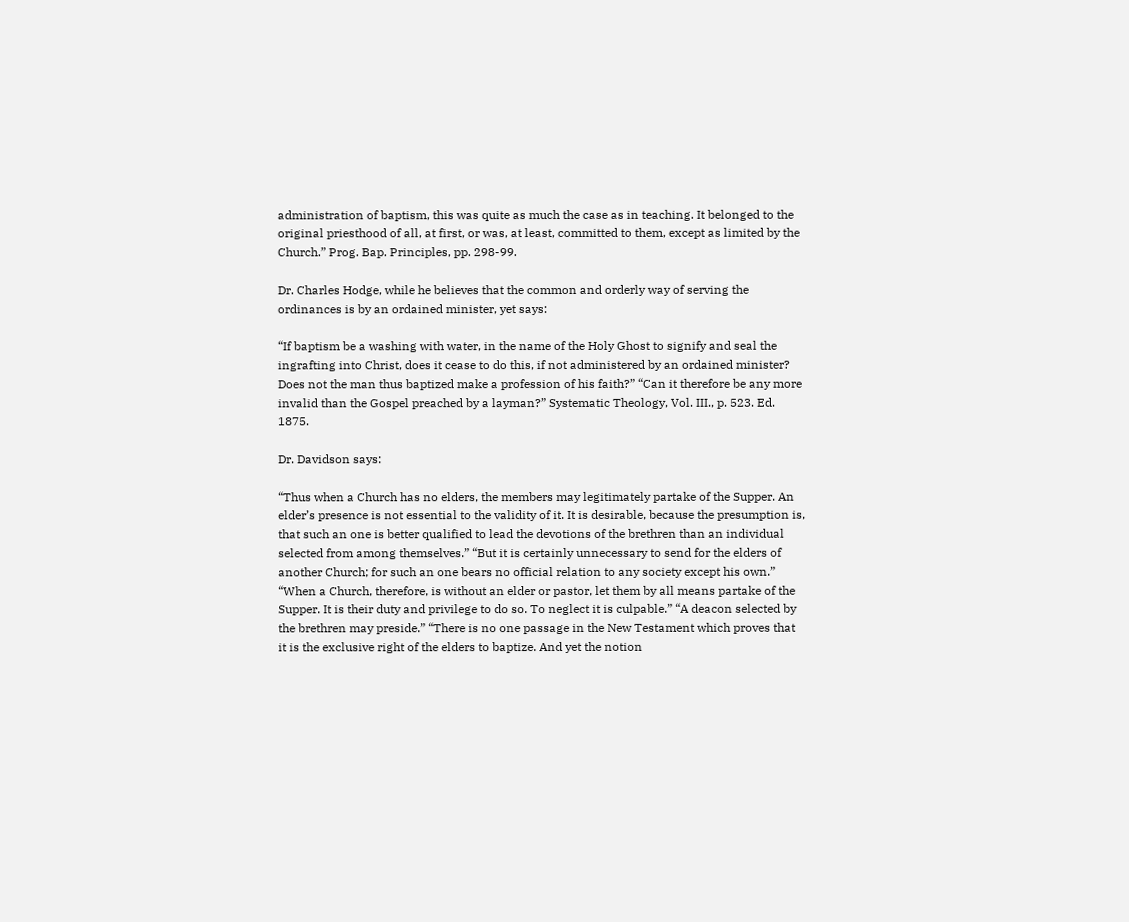administration of baptism, this was quite as much the case as in teaching. It belonged to the original priesthood of all, at first, or was, at least, committed to them, except as limited by the Church.” Prog. Bap. Principles, pp. 298-99.

Dr. Charles Hodge, while he believes that the common and orderly way of serving the ordinances is by an ordained minister, yet says:

“If baptism be a washing with water, in the name of the Holy Ghost to signify and seal the ingrafting into Christ, does it cease to do this, if not administered by an ordained minister? Does not the man thus baptized make a profession of his faith?” “Can it therefore be any more invalid than the Gospel preached by a layman?” Systematic Theology, Vol. III., p. 523. Ed. 1875.

Dr. Davidson says:

“Thus when a Church has no elders, the members may legitimately partake of the Supper. An elder’s presence is not essential to the validity of it. It is desirable, because the presumption is, that such an one is better qualified to lead the devotions of the brethren than an individual selected from among themselves.” “But it is certainly unnecessary to send for the elders of another Church; for such an one bears no official relation to any society except his own.” “When a Church, therefore, is without an elder or pastor, let them by all means partake of the Supper. It is their duty and privilege to do so. To neglect it is culpable.” “A deacon selected by the brethren may preside.” “There is no one passage in the New Testament which proves that it is the exclusive right of the elders to baptize. And yet the notion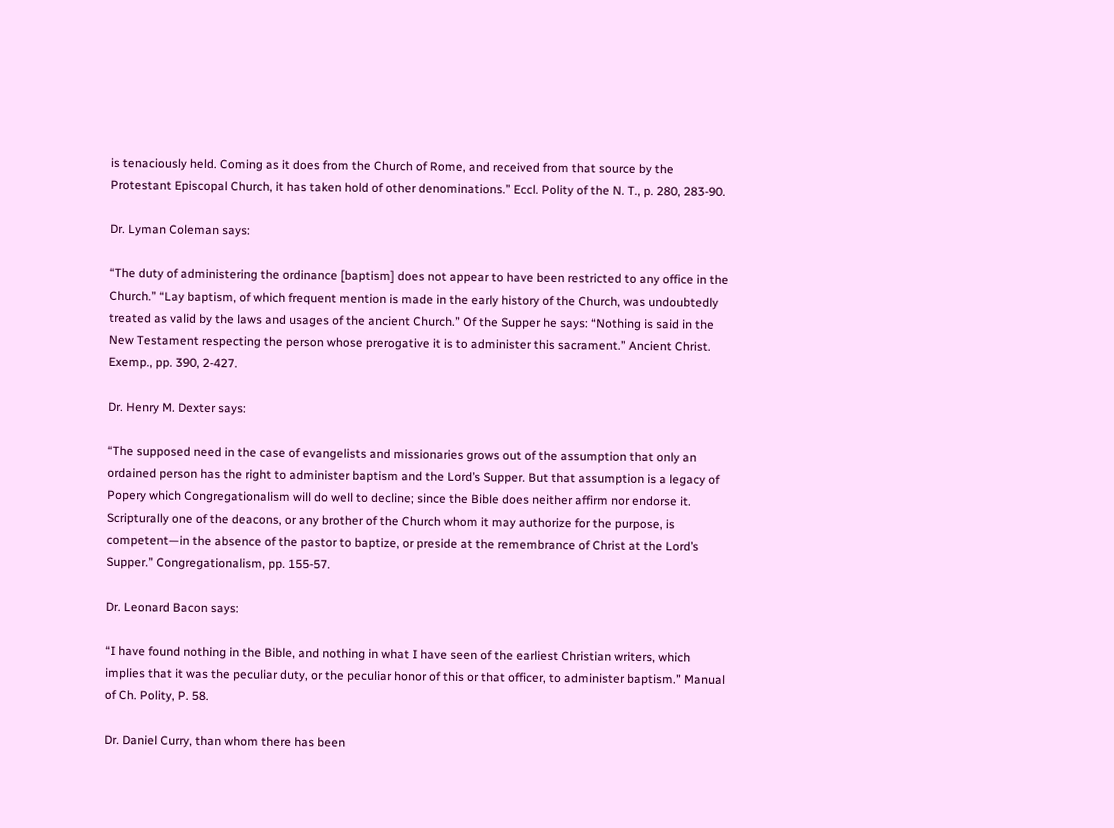is tenaciously held. Coming as it does from the Church of Rome, and received from that source by the Protestant Episcopal Church, it has taken hold of other denominations.” Eccl. Polity of the N. T., p. 280, 283-90.

Dr. Lyman Coleman says:

“The duty of administering the ordinance [baptism] does not appear to have been restricted to any office in the Church.” “Lay baptism, of which frequent mention is made in the early history of the Church, was undoubtedly treated as valid by the laws and usages of the ancient Church.” Of the Supper he says: “Nothing is said in the New Testament respecting the person whose prerogative it is to administer this sacrament.” Ancient Christ. Exemp., pp. 390, 2-427.

Dr. Henry M. Dexter says:

“The supposed need in the case of evangelists and missionaries grows out of the assumption that only an ordained person has the right to administer baptism and the Lord’s Supper. But that assumption is a legacy of Popery which Congregationalism will do well to decline; since the Bible does neither affirm nor endorse it. Scripturally one of the deacons, or any brother of the Church whom it may authorize for the purpose, is competent—in the absence of the pastor to baptize, or preside at the remembrance of Christ at the Lord’s Supper.” Congregationalism, pp. 155-57.

Dr. Leonard Bacon says:

“I have found nothing in the Bible, and nothing in what I have seen of the earliest Christian writers, which implies that it was the peculiar duty, or the peculiar honor of this or that officer, to administer baptism.” Manual of Ch. Polity, P. 58.

Dr. Daniel Curry, than whom there has been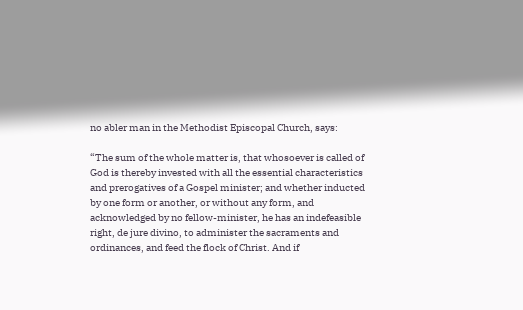no abler man in the Methodist Episcopal Church, says:

“The sum of the whole matter is, that whosoever is called of God is thereby invested with all the essential characteristics and prerogatives of a Gospel minister; and whether inducted by one form or another, or without any form, and acknowledged by no fellow-minister, he has an indefeasible right, de jure divino, to administer the sacraments and ordinances, and feed the flock of Christ. And if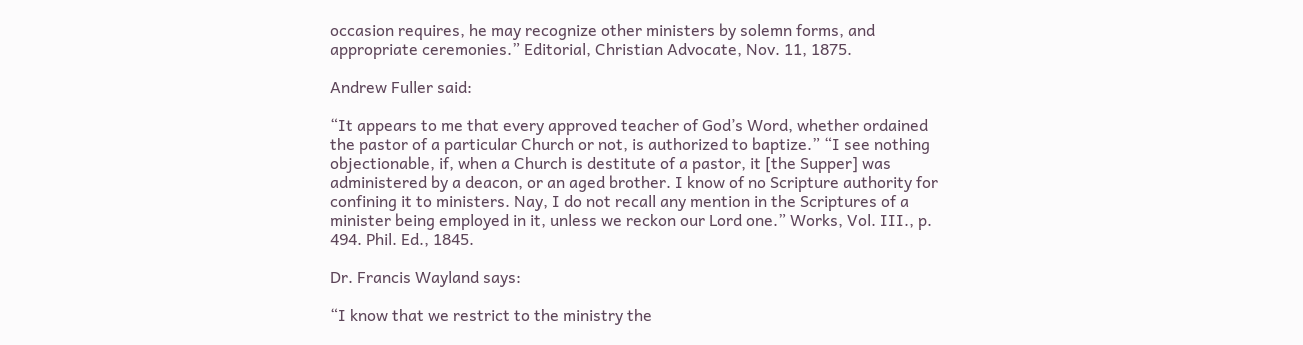occasion requires, he may recognize other ministers by solemn forms, and appropriate ceremonies.” Editorial, Christian Advocate, Nov. 11, 1875.

Andrew Fuller said:

“It appears to me that every approved teacher of God’s Word, whether ordained the pastor of a particular Church or not, is authorized to baptize.” “I see nothing objectionable, if, when a Church is destitute of a pastor, it [the Supper] was administered by a deacon, or an aged brother. I know of no Scripture authority for confining it to ministers. Nay, I do not recall any mention in the Scriptures of a minister being employed in it, unless we reckon our Lord one.” Works, Vol. III., p. 494. Phil. Ed., 1845.

Dr. Francis Wayland says:

“I know that we restrict to the ministry the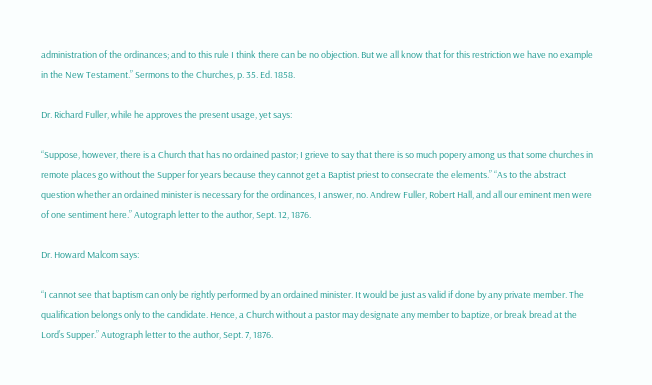administration of the ordinances; and to this rule I think there can be no objection. But we all know that for this restriction we have no example in the New Testament.” Sermons to the Churches, p. 35. Ed. 1858.

Dr. Richard Fuller, while he approves the present usage, yet says:

“Suppose, however, there is a Church that has no ordained pastor; I grieve to say that there is so much popery among us that some churches in remote places go without the Supper for years because they cannot get a Baptist priest to consecrate the elements.” “As to the abstract question whether an ordained minister is necessary for the ordinances, I answer, no. Andrew Fuller, Robert Hall, and all our eminent men were of one sentiment here.” Autograph letter to the author, Sept. 12, 1876.

Dr. Howard Malcom says:

“I cannot see that baptism can only be rightly performed by an ordained minister. It would be just as valid if done by any private member. The qualification belongs only to the candidate. Hence, a Church without a pastor may designate any member to baptize, or break bread at the Lord’s Supper.” Autograph letter to the author, Sept. 7, 1876.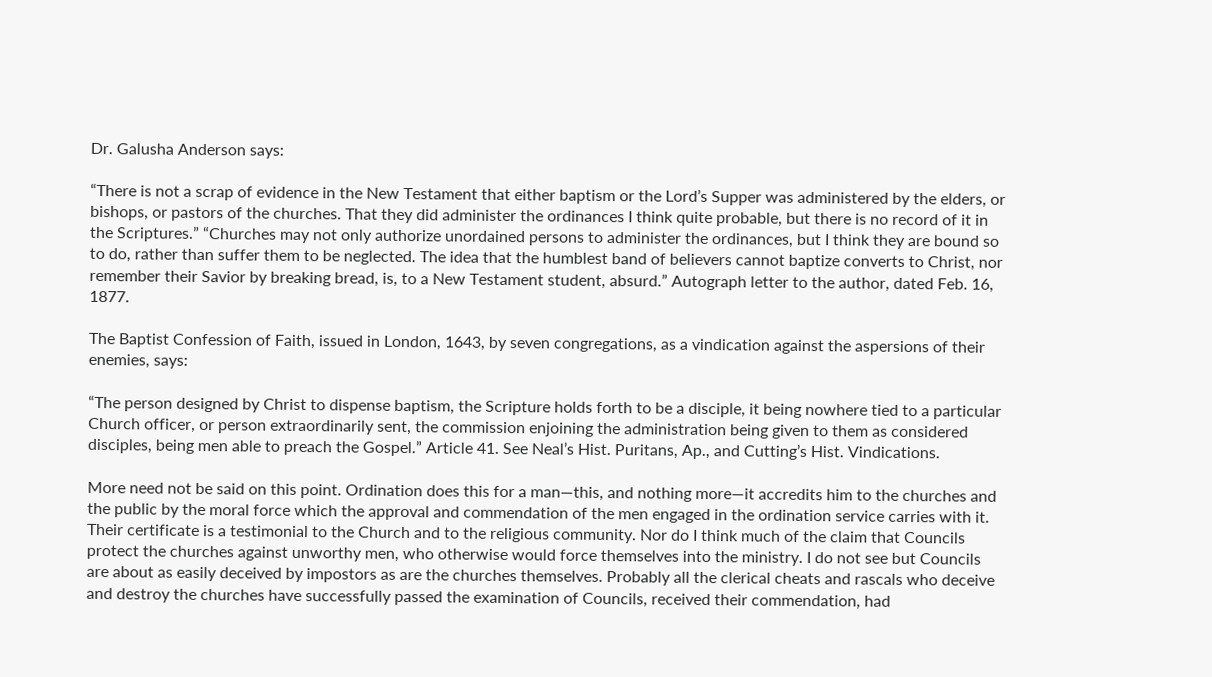Dr. Galusha Anderson says:

“There is not a scrap of evidence in the New Testament that either baptism or the Lord’s Supper was administered by the elders, or bishops, or pastors of the churches. That they did administer the ordinances I think quite probable, but there is no record of it in the Scriptures.” “Churches may not only authorize unordained persons to administer the ordinances, but I think they are bound so to do, rather than suffer them to be neglected. The idea that the humblest band of believers cannot baptize converts to Christ, nor remember their Savior by breaking bread, is, to a New Testament student, absurd.” Autograph letter to the author, dated Feb. 16, 1877.

The Baptist Confession of Faith, issued in London, 1643, by seven congregations, as a vindication against the aspersions of their enemies, says:

“The person designed by Christ to dispense baptism, the Scripture holds forth to be a disciple, it being nowhere tied to a particular Church officer, or person extraordinarily sent, the commission enjoining the administration being given to them as considered disciples, being men able to preach the Gospel.” Article 41. See Neal’s Hist. Puritans, Ap., and Cutting’s Hist. Vindications.

More need not be said on this point. Ordination does this for a man—this, and nothing more—it accredits him to the churches and the public by the moral force which the approval and commendation of the men engaged in the ordination service carries with it. Their certificate is a testimonial to the Church and to the religious community. Nor do I think much of the claim that Councils protect the churches against unworthy men, who otherwise would force themselves into the ministry. I do not see but Councils are about as easily deceived by impostors as are the churches themselves. Probably all the clerical cheats and rascals who deceive and destroy the churches have successfully passed the examination of Councils, received their commendation, had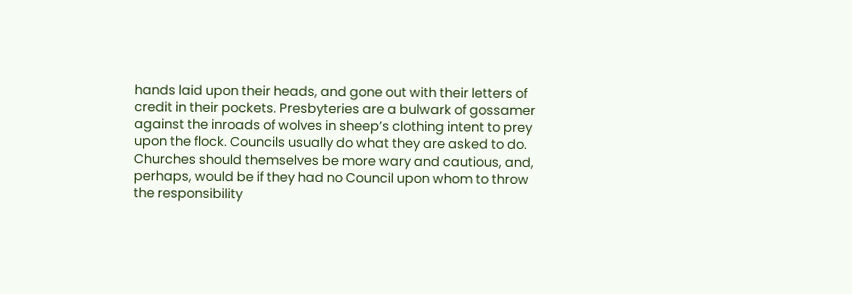hands laid upon their heads, and gone out with their letters of credit in their pockets. Presbyteries are a bulwark of gossamer against the inroads of wolves in sheep’s clothing intent to prey upon the flock. Councils usually do what they are asked to do. Churches should themselves be more wary and cautious, and, perhaps, would be if they had no Council upon whom to throw the responsibility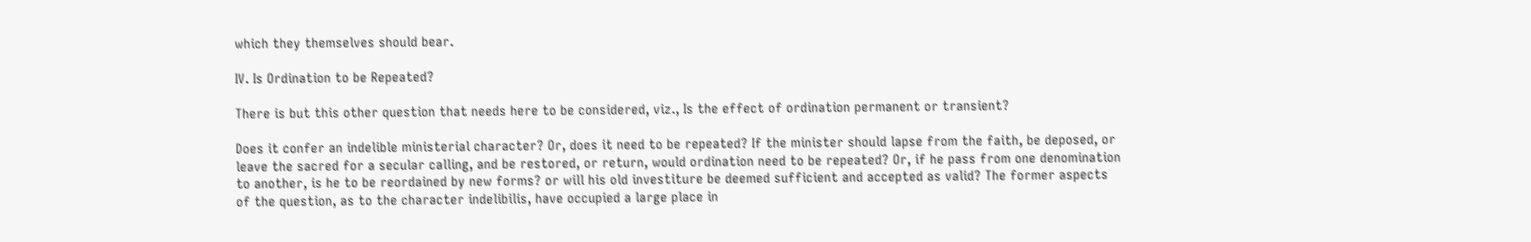which they themselves should bear.

IV. Is Ordination to be Repeated?

There is but this other question that needs here to be considered, viz., Is the effect of ordination permanent or transient?

Does it confer an indelible ministerial character? Or, does it need to be repeated? If the minister should lapse from the faith, be deposed, or leave the sacred for a secular calling, and be restored, or return, would ordination need to be repeated? Or, if he pass from one denomination to another, is he to be reordained by new forms? or will his old investiture be deemed sufficient and accepted as valid? The former aspects of the question, as to the character indelibilis, have occupied a large place in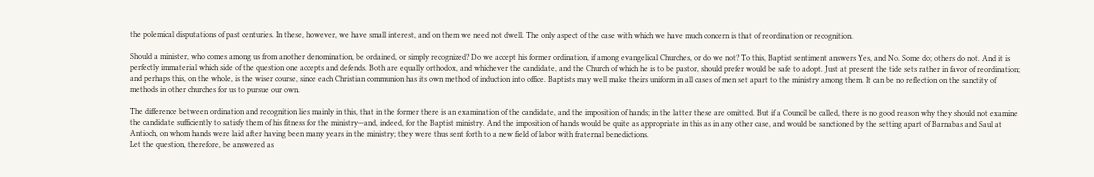the polemical disputations of past centuries. In these, however, we have small interest, and on them we need not dwell. The only aspect of the case with which we have much concern is that of reordination or recognition.

Should a minister, who comes among us from another denomination, be ordained, or simply recognized? Do we accept his former ordination, if among evangelical Churches, or do we not? To this, Baptist sentiment answers Yes, and No. Some do; others do not. And it is perfectly immaterial which side of the question one accepts and defends. Both are equally orthodox, and whichever the candidate, and the Church of which he is to be pastor, should prefer would be safe to adopt. Just at present the tide sets rather in favor of reordination; and perhaps this, on the whole, is the wiser course, since each Christian communion has its own method of induction into office. Baptists may well make theirs uniform in all cases of men set apart to the ministry among them. It can be no reflection on the sanctity of methods in other churches for us to pursue our own.

The difference between ordination and recognition lies mainly in this, that in the former there is an examination of the candidate, and the imposition of hands; in the latter these are omitted. But if a Council be called, there is no good reason why they should not examine the candidate sufficiently to satisfy them of his fitness for the ministry—and, indeed, for the Baptist ministry. And the imposition of hands would be quite as appropriate in this as in any other case, and would be sanctioned by the setting apart of Barnabas and Saul at Antioch, on whom hands were laid after having been many years in the ministry; they were thus sent forth to a new field of labor with fraternal benedictions.
Let the question, therefore, be answered as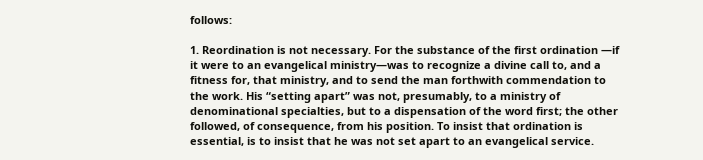follows:

1. Reordination is not necessary. For the substance of the first ordination —if it were to an evangelical ministry—was to recognize a divine call to, and a fitness for, that ministry, and to send the man forthwith commendation to the work. His “setting apart” was not, presumably, to a ministry of denominational specialties, but to a dispensation of the word first; the other followed, of consequence, from his position. To insist that ordination is essential, is to insist that he was not set apart to an evangelical service.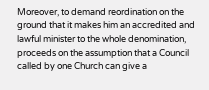Moreover, to demand reordination on the ground that it makes him an accredited and lawful minister to the whole denomination, proceeds on the assumption that a Council called by one Church can give a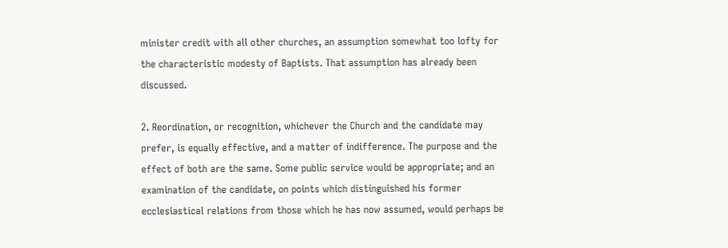minister credit with all other churches, an assumption somewhat too lofty for the characteristic modesty of Baptists. That assumption has already been discussed.

2. Reordination, or recognition, whichever the Church and the candidate may prefer, is equally effective, and a matter of indifference. The purpose and the effect of both are the same. Some public service would be appropriate; and an examination of the candidate, on points which distinguished his former ecclesiastical relations from those which he has now assumed, would perhaps be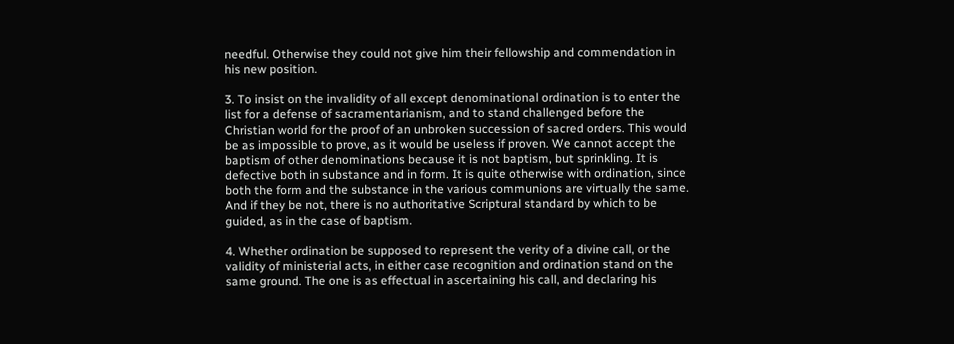needful. Otherwise they could not give him their fellowship and commendation in his new position.

3. To insist on the invalidity of all except denominational ordination is to enter the list for a defense of sacramentarianism, and to stand challenged before the Christian world for the proof of an unbroken succession of sacred orders. This would be as impossible to prove, as it would be useless if proven. We cannot accept the baptism of other denominations because it is not baptism, but sprinkling. It is defective both in substance and in form. It is quite otherwise with ordination, since both the form and the substance in the various communions are virtually the same. And if they be not, there is no authoritative Scriptural standard by which to be guided, as in the case of baptism.

4. Whether ordination be supposed to represent the verity of a divine call, or the validity of ministerial acts, in either case recognition and ordination stand on the same ground. The one is as effectual in ascertaining his call, and declaring his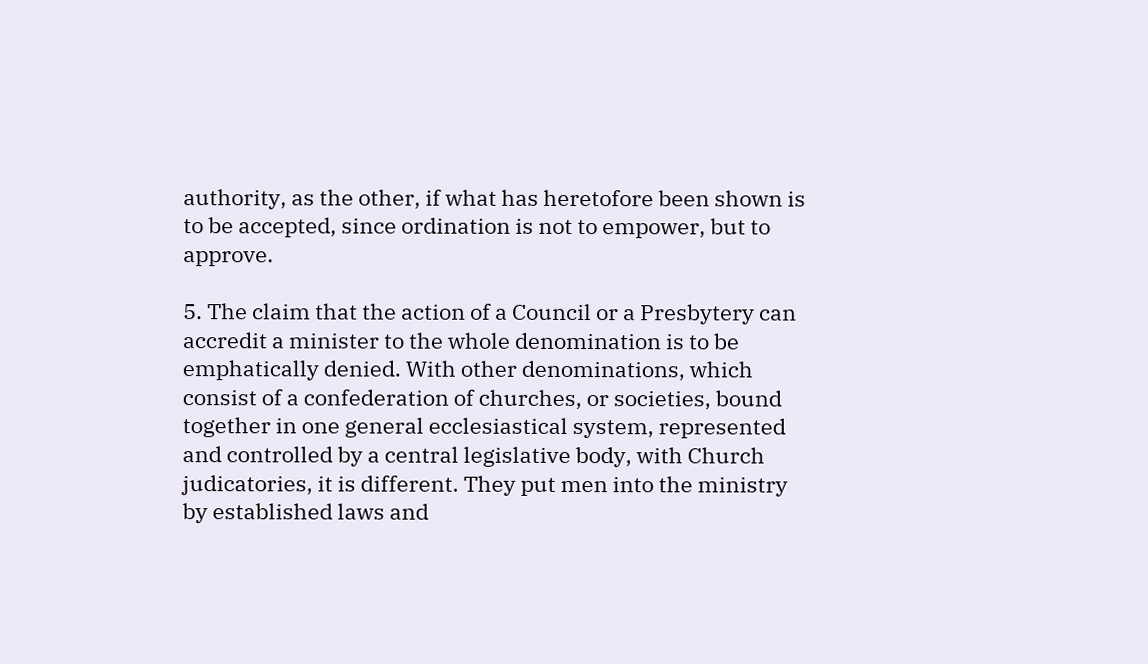authority, as the other, if what has heretofore been shown is to be accepted, since ordination is not to empower, but to approve.

5. The claim that the action of a Council or a Presbytery can accredit a minister to the whole denomination is to be emphatically denied. With other denominations, which consist of a confederation of churches, or societies, bound together in one general ecclesiastical system, represented and controlled by a central legislative body, with Church judicatories, it is different. They put men into the ministry by established laws and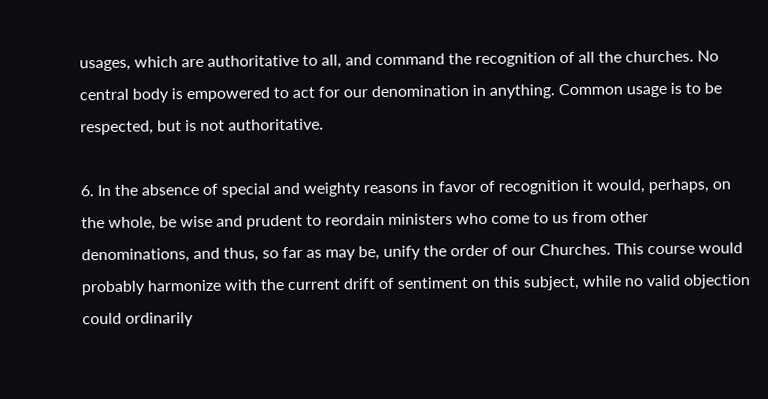usages, which are authoritative to all, and command the recognition of all the churches. No central body is empowered to act for our denomination in anything. Common usage is to be respected, but is not authoritative.

6. In the absence of special and weighty reasons in favor of recognition it would, perhaps, on the whole, be wise and prudent to reordain ministers who come to us from other denominations, and thus, so far as may be, unify the order of our Churches. This course would probably harmonize with the current drift of sentiment on this subject, while no valid objection could ordinarily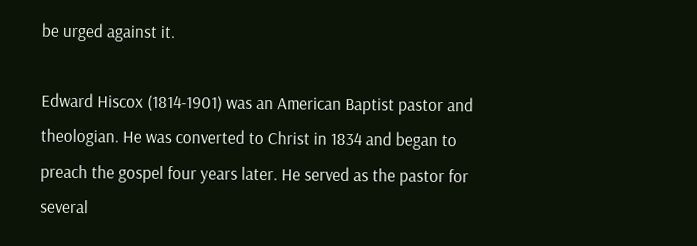be urged against it.

Edward Hiscox (1814-1901) was an American Baptist pastor and theologian. He was converted to Christ in 1834 and began to preach the gospel four years later. He served as the pastor for several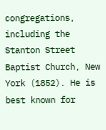congregations, including the Stanton Street Baptist Church, New York (1852). He is best known for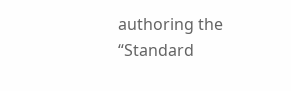authoring the “Standard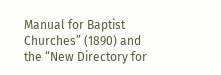Manual for Baptist Churches” (1890) and the “New Directory for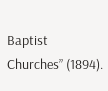Baptist Churches” (1894).